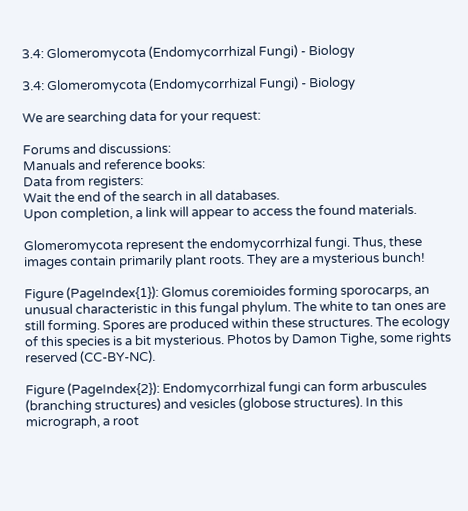3.4: Glomeromycota (Endomycorrhizal Fungi) - Biology

3.4: Glomeromycota (Endomycorrhizal Fungi) - Biology

We are searching data for your request:

Forums and discussions:
Manuals and reference books:
Data from registers:
Wait the end of the search in all databases.
Upon completion, a link will appear to access the found materials.

Glomeromycota represent the endomycorrhizal fungi. Thus, these images contain primarily plant roots. They are a mysterious bunch!

Figure (PageIndex{1}): Glomus coremioides forming sporocarps, an unusual characteristic in this fungal phylum. The white to tan ones are still forming. Spores are produced within these structures. The ecology of this species is a bit mysterious. Photos by Damon Tighe, some rights reserved (CC-BY-NC).

Figure (PageIndex{2}): Endomycorrhizal fungi can form arbuscules (branching structures) and vesicles (globose structures). In this micrograph, a root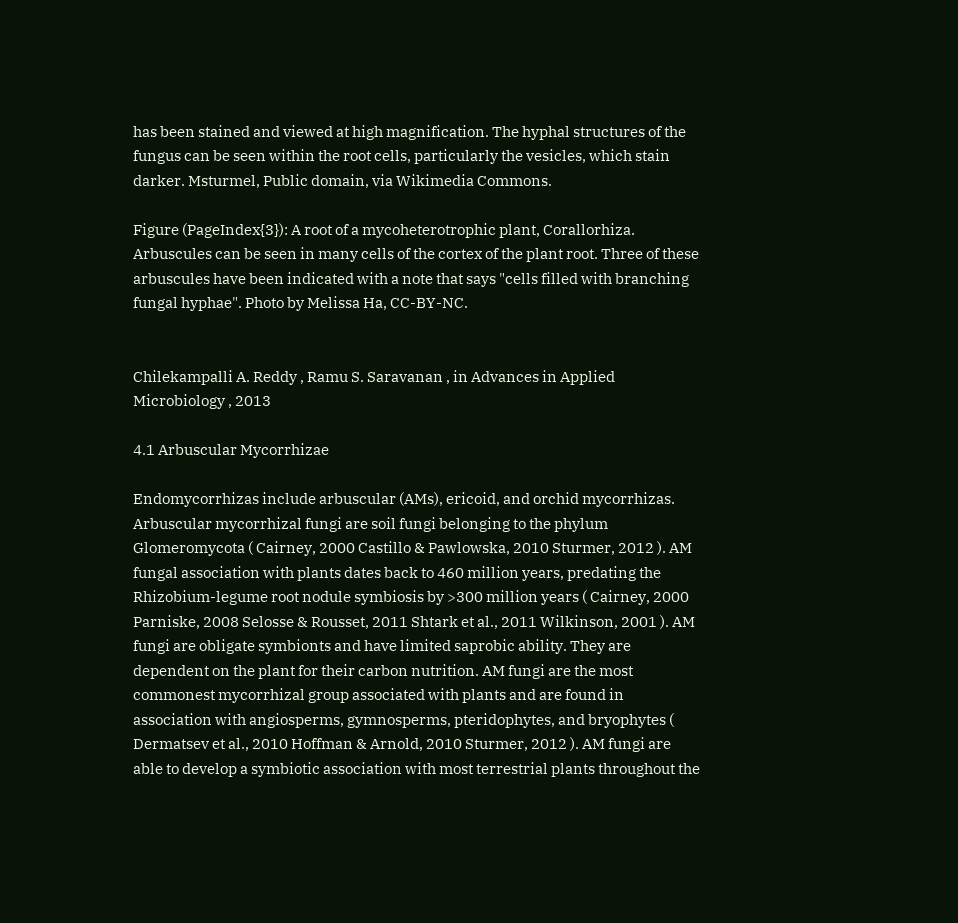has been stained and viewed at high magnification. The hyphal structures of the fungus can be seen within the root cells, particularly the vesicles, which stain darker. Msturmel, Public domain, via Wikimedia Commons.

Figure (PageIndex{3}): A root of a mycoheterotrophic plant, Corallorhiza. Arbuscules can be seen in many cells of the cortex of the plant root. Three of these arbuscules have been indicated with a note that says "cells filled with branching fungal hyphae". Photo by Melissa Ha, CC-BY-NC.


Chilekampalli A. Reddy , Ramu S. Saravanan , in Advances in Applied Microbiology , 2013

4.1 Arbuscular Mycorrhizae

Endomycorrhizas include arbuscular (AMs), ericoid, and orchid mycorrhizas. Arbuscular mycorrhizal fungi are soil fungi belonging to the phylum Glomeromycota ( Cairney, 2000 Castillo & Pawlowska, 2010 Sturmer, 2012 ). AM fungal association with plants dates back to 460 million years, predating the Rhizobium-legume root nodule symbiosis by >300 million years ( Cairney, 2000 Parniske, 2008 Selosse & Rousset, 2011 Shtark et al., 2011 Wilkinson, 2001 ). AM fungi are obligate symbionts and have limited saprobic ability. They are dependent on the plant for their carbon nutrition. AM fungi are the most commonest mycorrhizal group associated with plants and are found in association with angiosperms, gymnosperms, pteridophytes, and bryophytes ( Dermatsev et al., 2010 Hoffman & Arnold, 2010 Sturmer, 2012 ). AM fungi are able to develop a symbiotic association with most terrestrial plants throughout the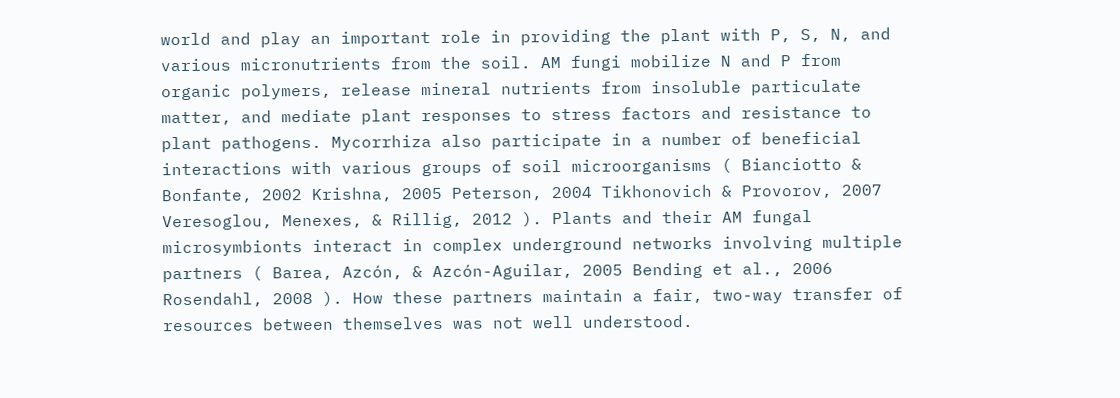world and play an important role in providing the plant with P, S, N, and various micronutrients from the soil. AM fungi mobilize N and P from organic polymers, release mineral nutrients from insoluble particulate matter, and mediate plant responses to stress factors and resistance to plant pathogens. Mycorrhiza also participate in a number of beneficial interactions with various groups of soil microorganisms ( Bianciotto & Bonfante, 2002 Krishna, 2005 Peterson, 2004 Tikhonovich & Provorov, 2007 Veresoglou, Menexes, & Rillig, 2012 ). Plants and their AM fungal microsymbionts interact in complex underground networks involving multiple partners ( Barea, Azcón, & Azcón-Aguilar, 2005 Bending et al., 2006 Rosendahl, 2008 ). How these partners maintain a fair, two-way transfer of resources between themselves was not well understood.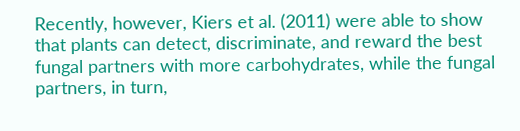Recently, however, Kiers et al. (2011) were able to show that plants can detect, discriminate, and reward the best fungal partners with more carbohydrates, while the fungal partners, in turn,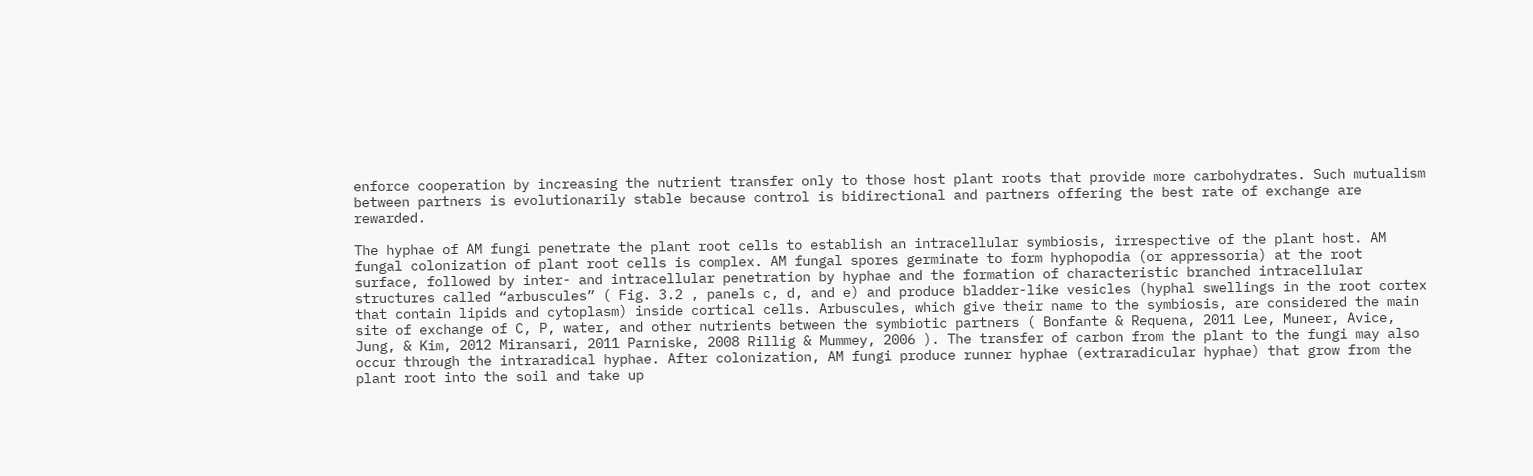enforce cooperation by increasing the nutrient transfer only to those host plant roots that provide more carbohydrates. Such mutualism between partners is evolutionarily stable because control is bidirectional and partners offering the best rate of exchange are rewarded.

The hyphae of AM fungi penetrate the plant root cells to establish an intracellular symbiosis, irrespective of the plant host. AM fungal colonization of plant root cells is complex. AM fungal spores germinate to form hyphopodia (or appressoria) at the root surface, followed by inter- and intracellular penetration by hyphae and the formation of characteristic branched intracellular structures called “arbuscules” ( Fig. 3.2 , panels c, d, and e) and produce bladder-like vesicles (hyphal swellings in the root cortex that contain lipids and cytoplasm) inside cortical cells. Arbuscules, which give their name to the symbiosis, are considered the main site of exchange of C, P, water, and other nutrients between the symbiotic partners ( Bonfante & Requena, 2011 Lee, Muneer, Avice, Jung, & Kim, 2012 Miransari, 2011 Parniske, 2008 Rillig & Mummey, 2006 ). The transfer of carbon from the plant to the fungi may also occur through the intraradical hyphae. After colonization, AM fungi produce runner hyphae (extraradicular hyphae) that grow from the plant root into the soil and take up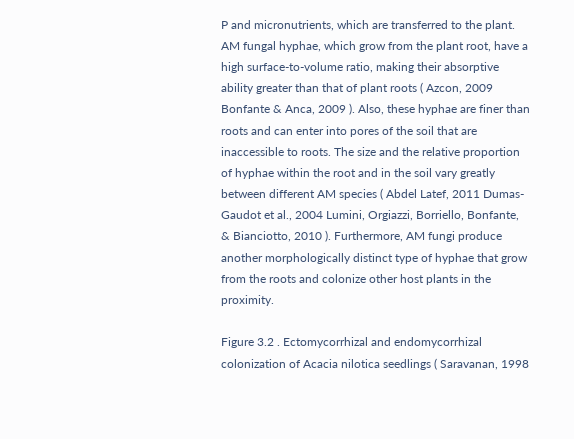P and micronutrients, which are transferred to the plant. AM fungal hyphae, which grow from the plant root, have a high surface-to-volume ratio, making their absorptive ability greater than that of plant roots ( Azcon, 2009 Bonfante & Anca, 2009 ). Also, these hyphae are finer than roots and can enter into pores of the soil that are inaccessible to roots. The size and the relative proportion of hyphae within the root and in the soil vary greatly between different AM species ( Abdel Latef, 2011 Dumas-Gaudot et al., 2004 Lumini, Orgiazzi, Borriello, Bonfante, & Bianciotto, 2010 ). Furthermore, AM fungi produce another morphologically distinct type of hyphae that grow from the roots and colonize other host plants in the proximity.

Figure 3.2 . Ectomycorrhizal and endomycorrhizal colonization of Acacia nilotica seedlings ( Saravanan, 1998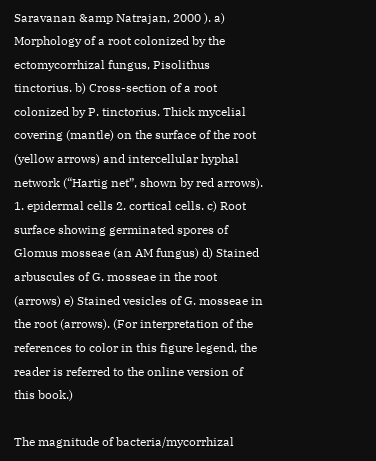Saravanan &amp Natrajan, 2000 ). a) Morphology of a root colonized by the ectomycorrhizal fungus, Pisolithus tinctorius. b) Cross-section of a root colonized by P. tinctorius. Thick mycelial covering (mantle) on the surface of the root (yellow arrows) and intercellular hyphal network (“Hartig net”, shown by red arrows). 1. epidermal cells 2. cortical cells. c) Root surface showing germinated spores of Glomus mosseae (an AM fungus) d) Stained arbuscules of G. mosseae in the root (arrows) e) Stained vesicles of G. mosseae in the root (arrows). (For interpretation of the references to color in this figure legend, the reader is referred to the online version of this book.)

The magnitude of bacteria/mycorrhizal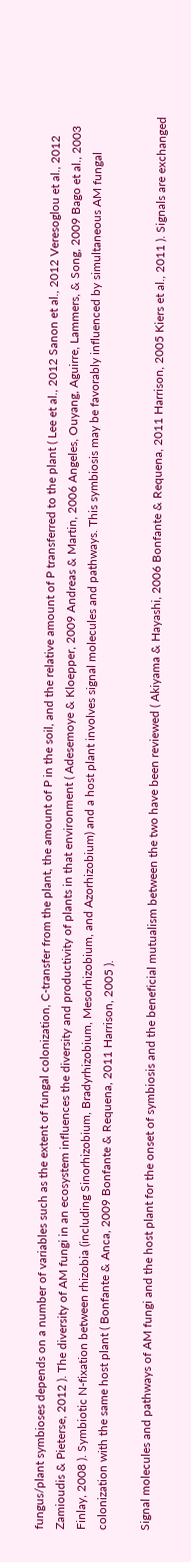fungus/plant symbioses depends on a number of variables such as the extent of fungal colonization, C-transfer from the plant, the amount of P in the soil, and the relative amount of P transferred to the plant ( Lee et al., 2012 Sanon et al., 2012 Veresoglou et al., 2012 Zamioudis & Pieterse, 2012 ). The diversity of AM fungi in an ecosystem influences the diversity and productivity of plants in that environment ( Adesemoye & Kloepper, 2009 Andreas & Martin, 2006 Angeles, Ouyang, Aguirre, Lammers, & Song, 2009 Bago et al., 2003 Finlay, 2008 ). Symbiotic N-fixation between rhizobia (including Sinorhizobium, Bradyrhizobium, Mesorhizobium, and Azorhizobium) and a host plant involves signal molecules and pathways. This symbiosis may be favorably influenced by simultaneous AM fungal colonization with the same host plant ( Bonfante & Anca, 2009 Bonfante & Requena, 2011 Harrison, 2005 ).

Signal molecules and pathways of AM fungi and the host plant for the onset of symbiosis and the beneficial mutualism between the two have been reviewed ( Akiyama & Hayashi, 2006 Bonfante & Requena, 2011 Harrison, 2005 Kiers et al., 2011 ). Signals are exchanged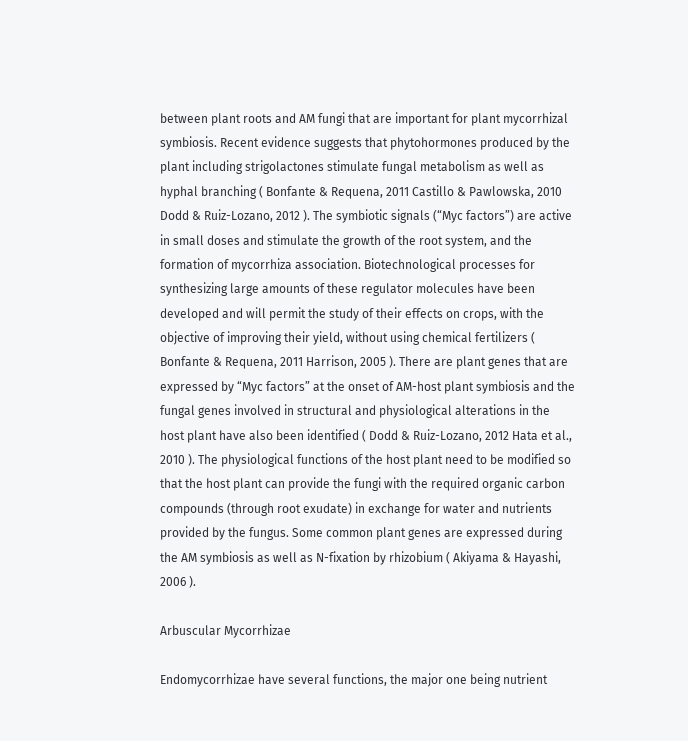between plant roots and AM fungi that are important for plant mycorrhizal symbiosis. Recent evidence suggests that phytohormones produced by the plant including strigolactones stimulate fungal metabolism as well as hyphal branching ( Bonfante & Requena, 2011 Castillo & Pawlowska, 2010 Dodd & Ruiz-Lozano, 2012 ). The symbiotic signals (“Myc factors”) are active in small doses and stimulate the growth of the root system, and the formation of mycorrhiza association. Biotechnological processes for synthesizing large amounts of these regulator molecules have been developed and will permit the study of their effects on crops, with the objective of improving their yield, without using chemical fertilizers ( Bonfante & Requena, 2011 Harrison, 2005 ). There are plant genes that are expressed by “Myc factors” at the onset of AM-host plant symbiosis and the fungal genes involved in structural and physiological alterations in the host plant have also been identified ( Dodd & Ruiz-Lozano, 2012 Hata et al., 2010 ). The physiological functions of the host plant need to be modified so that the host plant can provide the fungi with the required organic carbon compounds (through root exudate) in exchange for water and nutrients provided by the fungus. Some common plant genes are expressed during the AM symbiosis as well as N-fixation by rhizobium ( Akiyama & Hayashi, 2006 ).

Arbuscular Mycorrhizae

Endomycorrhizae have several functions, the major one being nutrient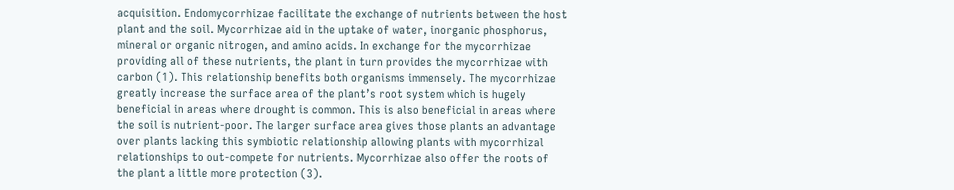acquisition. Endomycorrhizae facilitate the exchange of nutrients between the host plant and the soil. Mycorrhizae aid in the uptake of water, inorganic phosphorus, mineral or organic nitrogen, and amino acids. In exchange for the mycorrhizae providing all of these nutrients, the plant in turn provides the mycorrhizae with carbon (1). This relationship benefits both organisms immensely. The mycorrhizae greatly increase the surface area of the plant’s root system which is hugely beneficial in areas where drought is common. This is also beneficial in areas where the soil is nutrient-poor. The larger surface area gives those plants an advantage over plants lacking this symbiotic relationship allowing plants with mycorrhizal relationships to out-compete for nutrients. Mycorrhizae also offer the roots of the plant a little more protection (3).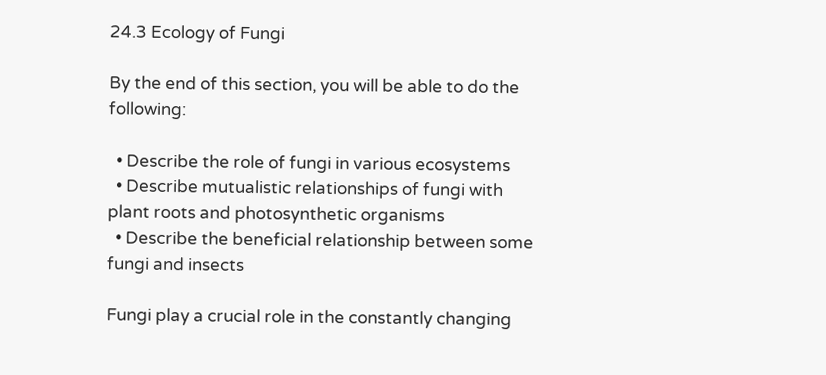24.3 Ecology of Fungi

By the end of this section, you will be able to do the following:

  • Describe the role of fungi in various ecosystems
  • Describe mutualistic relationships of fungi with plant roots and photosynthetic organisms
  • Describe the beneficial relationship between some fungi and insects

Fungi play a crucial role in the constantly changing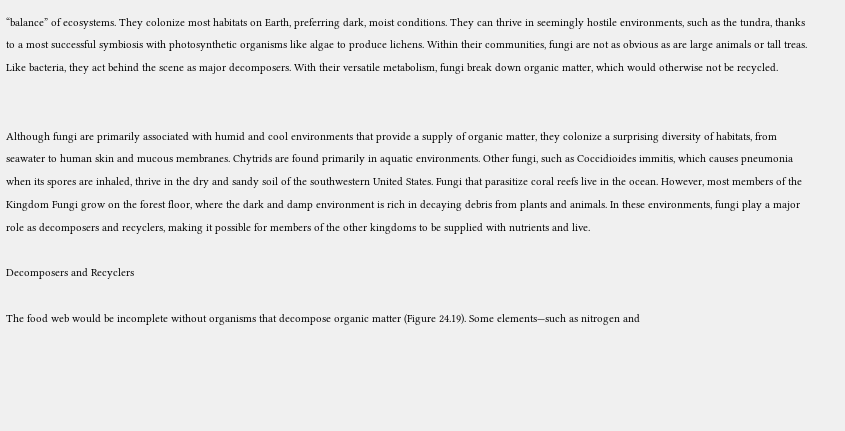“balance” of ecosystems. They colonize most habitats on Earth, preferring dark, moist conditions. They can thrive in seemingly hostile environments, such as the tundra, thanks to a most successful symbiosis with photosynthetic organisms like algae to produce lichens. Within their communities, fungi are not as obvious as are large animals or tall treas. Like bacteria, they act behind the scene as major decomposers. With their versatile metabolism, fungi break down organic matter, which would otherwise not be recycled.


Although fungi are primarily associated with humid and cool environments that provide a supply of organic matter, they colonize a surprising diversity of habitats, from seawater to human skin and mucous membranes. Chytrids are found primarily in aquatic environments. Other fungi, such as Coccidioides immitis, which causes pneumonia when its spores are inhaled, thrive in the dry and sandy soil of the southwestern United States. Fungi that parasitize coral reefs live in the ocean. However, most members of the Kingdom Fungi grow on the forest floor, where the dark and damp environment is rich in decaying debris from plants and animals. In these environments, fungi play a major role as decomposers and recyclers, making it possible for members of the other kingdoms to be supplied with nutrients and live.

Decomposers and Recyclers

The food web would be incomplete without organisms that decompose organic matter (Figure 24.19). Some elements—such as nitrogen and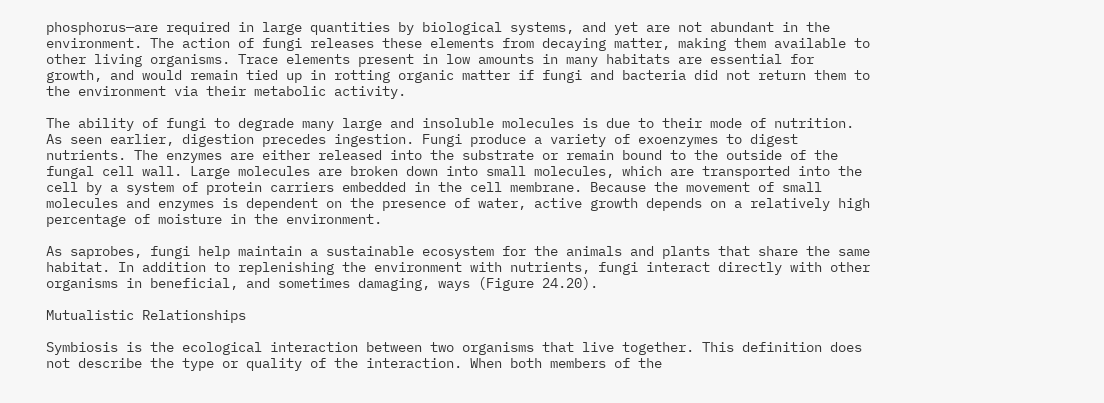phosphorus—are required in large quantities by biological systems, and yet are not abundant in the environment. The action of fungi releases these elements from decaying matter, making them available to other living organisms. Trace elements present in low amounts in many habitats are essential for growth, and would remain tied up in rotting organic matter if fungi and bacteria did not return them to the environment via their metabolic activity.

The ability of fungi to degrade many large and insoluble molecules is due to their mode of nutrition. As seen earlier, digestion precedes ingestion. Fungi produce a variety of exoenzymes to digest nutrients. The enzymes are either released into the substrate or remain bound to the outside of the fungal cell wall. Large molecules are broken down into small molecules, which are transported into the cell by a system of protein carriers embedded in the cell membrane. Because the movement of small molecules and enzymes is dependent on the presence of water, active growth depends on a relatively high percentage of moisture in the environment.

As saprobes, fungi help maintain a sustainable ecosystem for the animals and plants that share the same habitat. In addition to replenishing the environment with nutrients, fungi interact directly with other organisms in beneficial, and sometimes damaging, ways (Figure 24.20).

Mutualistic Relationships

Symbiosis is the ecological interaction between two organisms that live together. This definition does not describe the type or quality of the interaction. When both members of the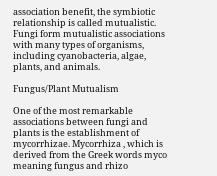association benefit, the symbiotic relationship is called mutualistic. Fungi form mutualistic associations with many types of organisms, including cyanobacteria, algae, plants, and animals.

Fungus/Plant Mutualism

One of the most remarkable associations between fungi and plants is the establishment of mycorrhizae. Mycorrhiza , which is derived from the Greek words myco meaning fungus and rhizo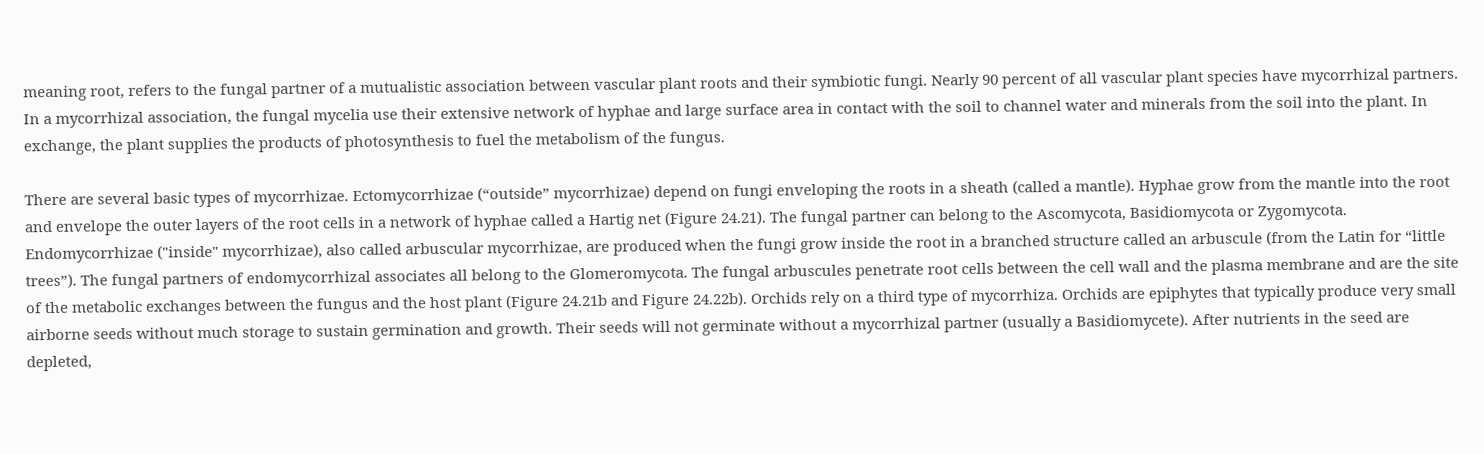meaning root, refers to the fungal partner of a mutualistic association between vascular plant roots and their symbiotic fungi. Nearly 90 percent of all vascular plant species have mycorrhizal partners. In a mycorrhizal association, the fungal mycelia use their extensive network of hyphae and large surface area in contact with the soil to channel water and minerals from the soil into the plant. In exchange, the plant supplies the products of photosynthesis to fuel the metabolism of the fungus.

There are several basic types of mycorrhizae. Ectomycorrhizae (“outside” mycorrhizae) depend on fungi enveloping the roots in a sheath (called a mantle). Hyphae grow from the mantle into the root and envelope the outer layers of the root cells in a network of hyphae called a Hartig net (Figure 24.21). The fungal partner can belong to the Ascomycota, Basidiomycota or Zygomycota. Endomycorrhizae ("inside" mycorrhizae), also called arbuscular mycorrhizae, are produced when the fungi grow inside the root in a branched structure called an arbuscule (from the Latin for “little trees”). The fungal partners of endomycorrhizal associates all belong to the Glomeromycota. The fungal arbuscules penetrate root cells between the cell wall and the plasma membrane and are the site of the metabolic exchanges between the fungus and the host plant (Figure 24.21b and Figure 24.22b). Orchids rely on a third type of mycorrhiza. Orchids are epiphytes that typically produce very small airborne seeds without much storage to sustain germination and growth. Their seeds will not germinate without a mycorrhizal partner (usually a Basidiomycete). After nutrients in the seed are depleted,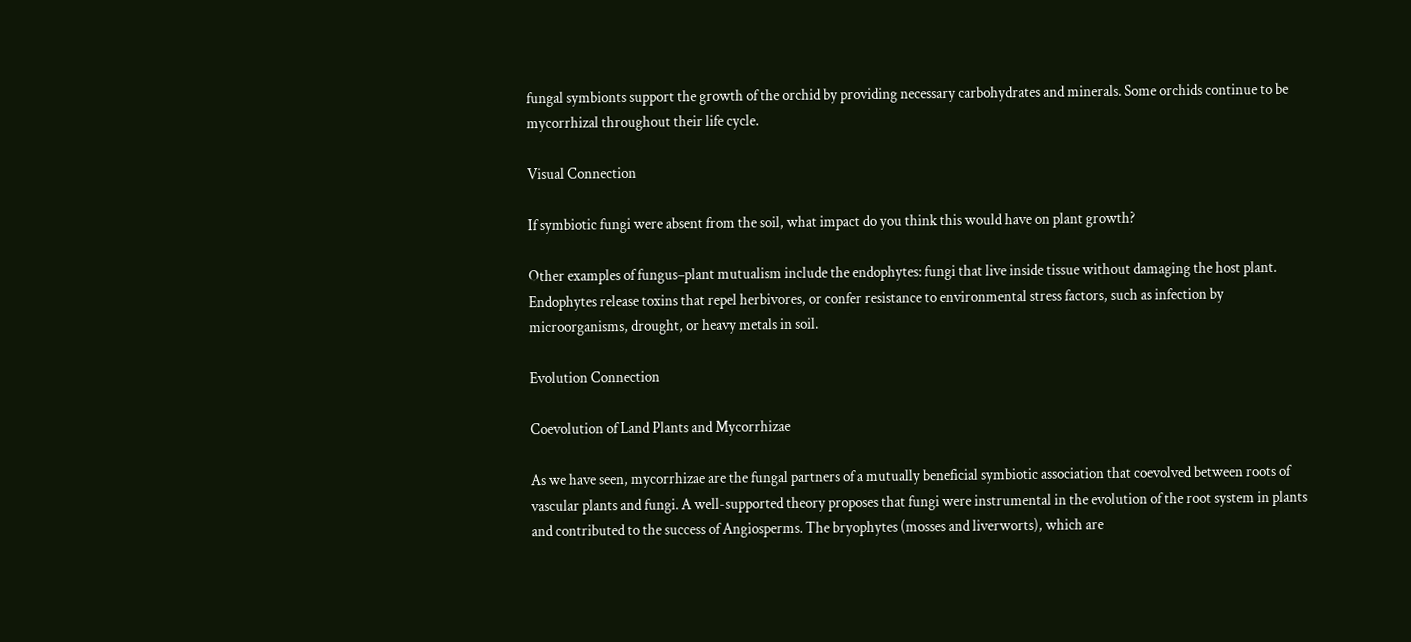fungal symbionts support the growth of the orchid by providing necessary carbohydrates and minerals. Some orchids continue to be mycorrhizal throughout their life cycle.

Visual Connection

If symbiotic fungi were absent from the soil, what impact do you think this would have on plant growth?

Other examples of fungus–plant mutualism include the endophytes: fungi that live inside tissue without damaging the host plant. Endophytes release toxins that repel herbivores, or confer resistance to environmental stress factors, such as infection by microorganisms, drought, or heavy metals in soil.

Evolution Connection

Coevolution of Land Plants and Mycorrhizae

As we have seen, mycorrhizae are the fungal partners of a mutually beneficial symbiotic association that coevolved between roots of vascular plants and fungi. A well-supported theory proposes that fungi were instrumental in the evolution of the root system in plants and contributed to the success of Angiosperms. The bryophytes (mosses and liverworts), which are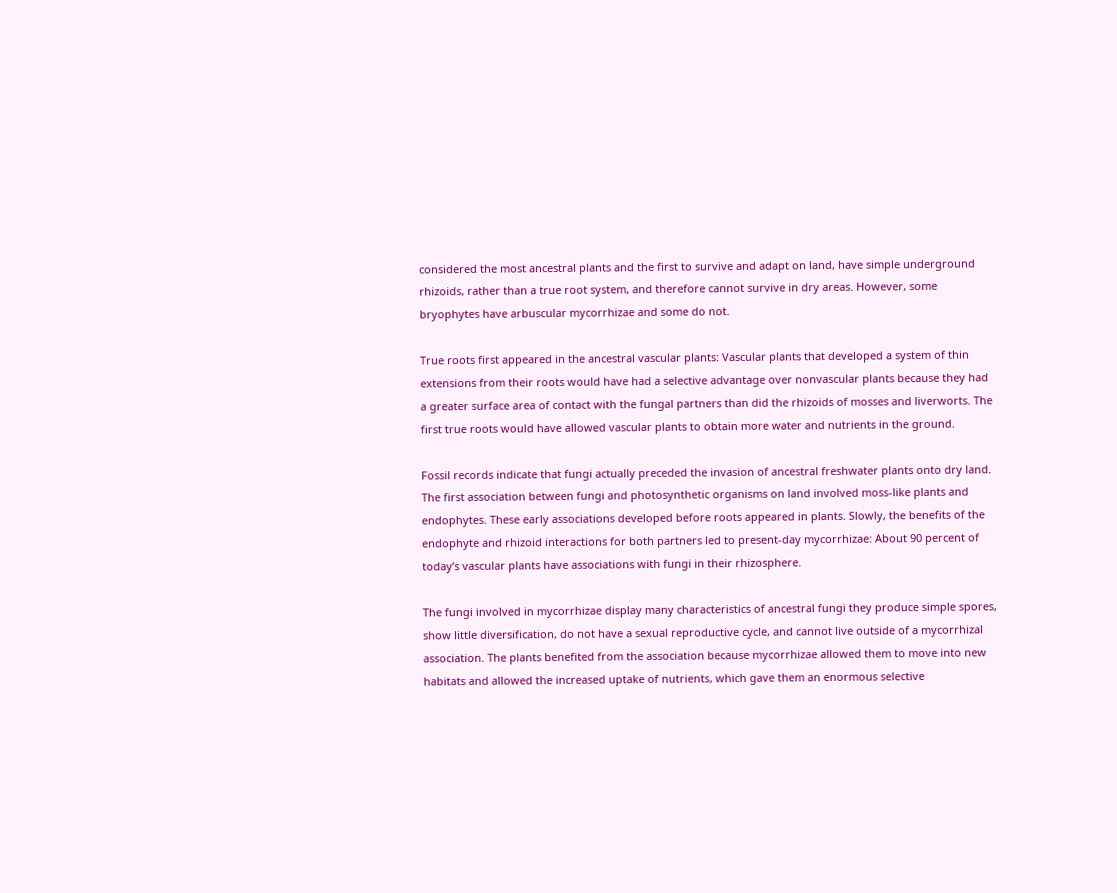considered the most ancestral plants and the first to survive and adapt on land, have simple underground rhizoids, rather than a true root system, and therefore cannot survive in dry areas. However, some bryophytes have arbuscular mycorrhizae and some do not.

True roots first appeared in the ancestral vascular plants: Vascular plants that developed a system of thin extensions from their roots would have had a selective advantage over nonvascular plants because they had a greater surface area of contact with the fungal partners than did the rhizoids of mosses and liverworts. The first true roots would have allowed vascular plants to obtain more water and nutrients in the ground.

Fossil records indicate that fungi actually preceded the invasion of ancestral freshwater plants onto dry land. The first association between fungi and photosynthetic organisms on land involved moss-like plants and endophytes. These early associations developed before roots appeared in plants. Slowly, the benefits of the endophyte and rhizoid interactions for both partners led to present-day mycorrhizae: About 90 percent of today’s vascular plants have associations with fungi in their rhizosphere.

The fungi involved in mycorrhizae display many characteristics of ancestral fungi they produce simple spores, show little diversification, do not have a sexual reproductive cycle, and cannot live outside of a mycorrhizal association. The plants benefited from the association because mycorrhizae allowed them to move into new habitats and allowed the increased uptake of nutrients, which gave them an enormous selective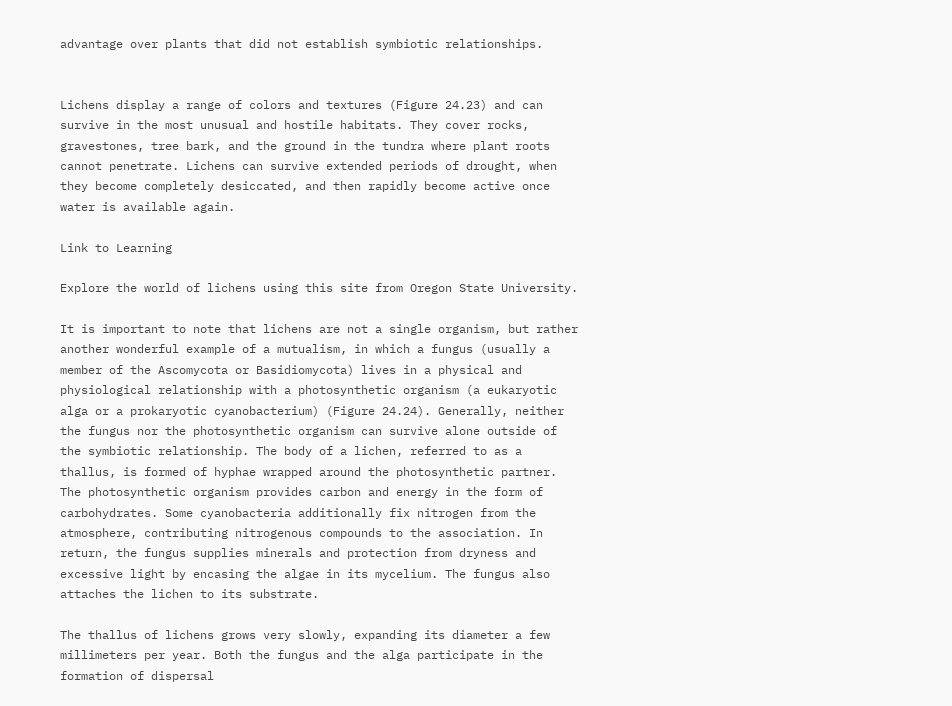advantage over plants that did not establish symbiotic relationships.


Lichens display a range of colors and textures (Figure 24.23) and can survive in the most unusual and hostile habitats. They cover rocks, gravestones, tree bark, and the ground in the tundra where plant roots cannot penetrate. Lichens can survive extended periods of drought, when they become completely desiccated, and then rapidly become active once water is available again.

Link to Learning

Explore the world of lichens using this site from Oregon State University.

It is important to note that lichens are not a single organism, but rather another wonderful example of a mutualism, in which a fungus (usually a member of the Ascomycota or Basidiomycota) lives in a physical and physiological relationship with a photosynthetic organism (a eukaryotic alga or a prokaryotic cyanobacterium) (Figure 24.24). Generally, neither the fungus nor the photosynthetic organism can survive alone outside of the symbiotic relationship. The body of a lichen, referred to as a thallus, is formed of hyphae wrapped around the photosynthetic partner. The photosynthetic organism provides carbon and energy in the form of carbohydrates. Some cyanobacteria additionally fix nitrogen from the atmosphere, contributing nitrogenous compounds to the association. In return, the fungus supplies minerals and protection from dryness and excessive light by encasing the algae in its mycelium. The fungus also attaches the lichen to its substrate.

The thallus of lichens grows very slowly, expanding its diameter a few millimeters per year. Both the fungus and the alga participate in the formation of dispersal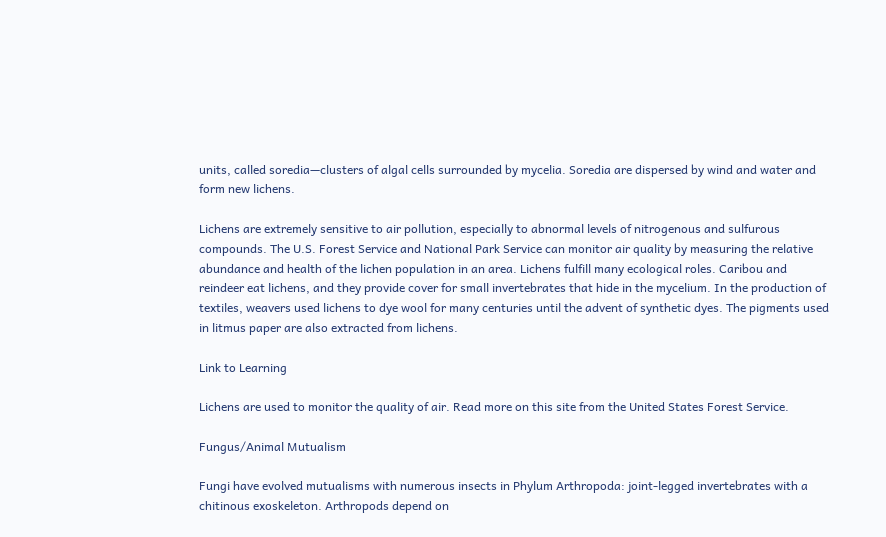units, called soredia—clusters of algal cells surrounded by mycelia. Soredia are dispersed by wind and water and form new lichens.

Lichens are extremely sensitive to air pollution, especially to abnormal levels of nitrogenous and sulfurous compounds. The U.S. Forest Service and National Park Service can monitor air quality by measuring the relative abundance and health of the lichen population in an area. Lichens fulfill many ecological roles. Caribou and reindeer eat lichens, and they provide cover for small invertebrates that hide in the mycelium. In the production of textiles, weavers used lichens to dye wool for many centuries until the advent of synthetic dyes. The pigments used in litmus paper are also extracted from lichens.

Link to Learning

Lichens are used to monitor the quality of air. Read more on this site from the United States Forest Service.

Fungus/Animal Mutualism

Fungi have evolved mutualisms with numerous insects in Phylum Arthropoda: joint-legged invertebrates with a chitinous exoskeleton. Arthropods depend on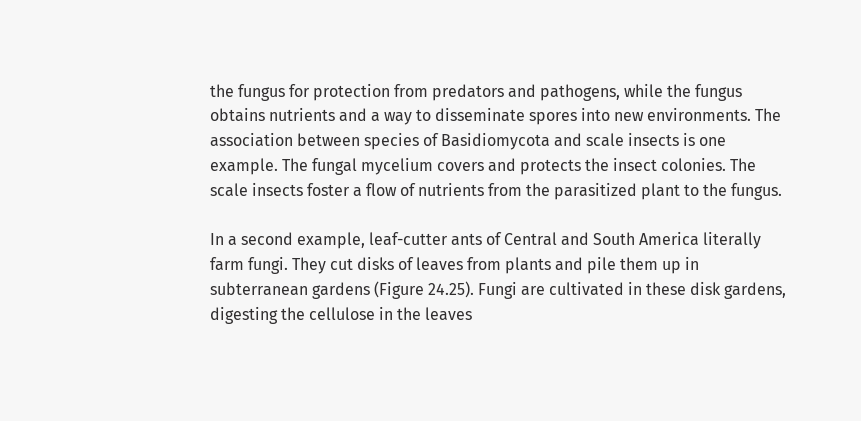the fungus for protection from predators and pathogens, while the fungus obtains nutrients and a way to disseminate spores into new environments. The association between species of Basidiomycota and scale insects is one example. The fungal mycelium covers and protects the insect colonies. The scale insects foster a flow of nutrients from the parasitized plant to the fungus.

In a second example, leaf-cutter ants of Central and South America literally farm fungi. They cut disks of leaves from plants and pile them up in subterranean gardens (Figure 24.25). Fungi are cultivated in these disk gardens, digesting the cellulose in the leaves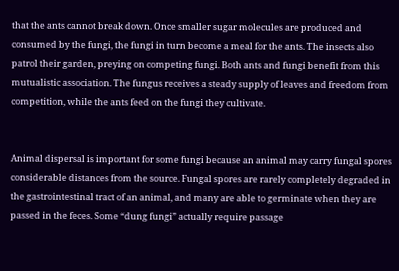that the ants cannot break down. Once smaller sugar molecules are produced and consumed by the fungi, the fungi in turn become a meal for the ants. The insects also patrol their garden, preying on competing fungi. Both ants and fungi benefit from this mutualistic association. The fungus receives a steady supply of leaves and freedom from competition, while the ants feed on the fungi they cultivate.


Animal dispersal is important for some fungi because an animal may carry fungal spores considerable distances from the source. Fungal spores are rarely completely degraded in the gastrointestinal tract of an animal, and many are able to germinate when they are passed in the feces. Some “dung fungi” actually require passage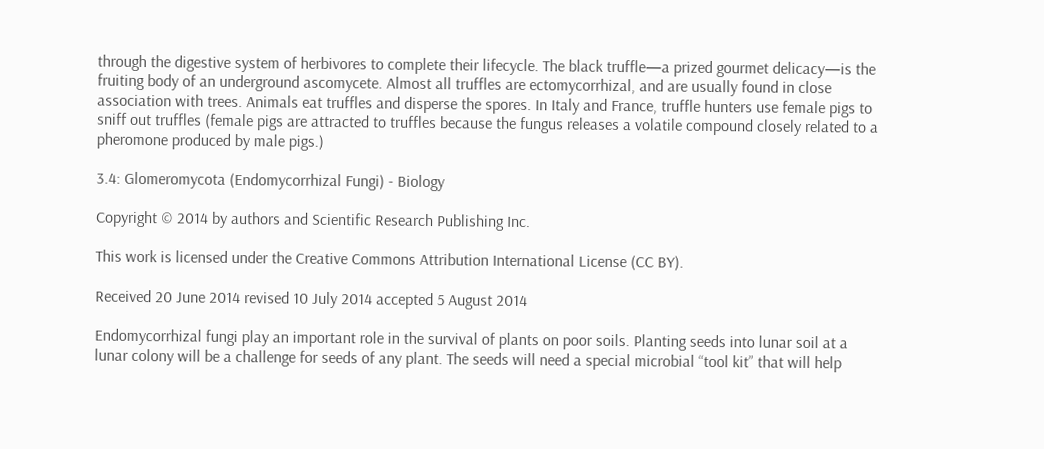through the digestive system of herbivores to complete their lifecycle. The black truffle—a prized gourmet delicacy—is the fruiting body of an underground ascomycete. Almost all truffles are ectomycorrhizal, and are usually found in close association with trees. Animals eat truffles and disperse the spores. In Italy and France, truffle hunters use female pigs to sniff out truffles (female pigs are attracted to truffles because the fungus releases a volatile compound closely related to a pheromone produced by male pigs.)

3.4: Glomeromycota (Endomycorrhizal Fungi) - Biology

Copyright © 2014 by authors and Scientific Research Publishing Inc.

This work is licensed under the Creative Commons Attribution International License (CC BY).

Received 20 June 2014 revised 10 July 2014 accepted 5 August 2014

Endomycorrhizal fungi play an important role in the survival of plants on poor soils. Planting seeds into lunar soil at a lunar colony will be a challenge for seeds of any plant. The seeds will need a special microbial “tool kit” that will help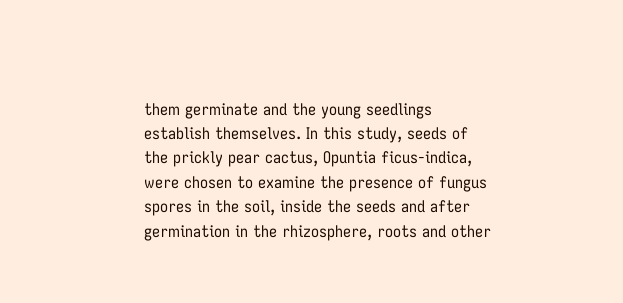them germinate and the young seedlings establish themselves. In this study, seeds of the prickly pear cactus, Opuntia ficus-indica, were chosen to examine the presence of fungus spores in the soil, inside the seeds and after germination in the rhizosphere, roots and other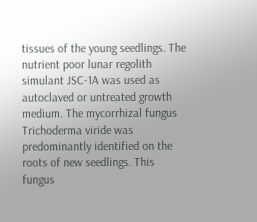tissues of the young seedlings. The nutrient poor lunar regolith simulant JSC-1A was used as autoclaved or untreated growth medium. The mycorrhizal fungus Trichoderma viride was predominantly identified on the roots of new seedlings. This fungus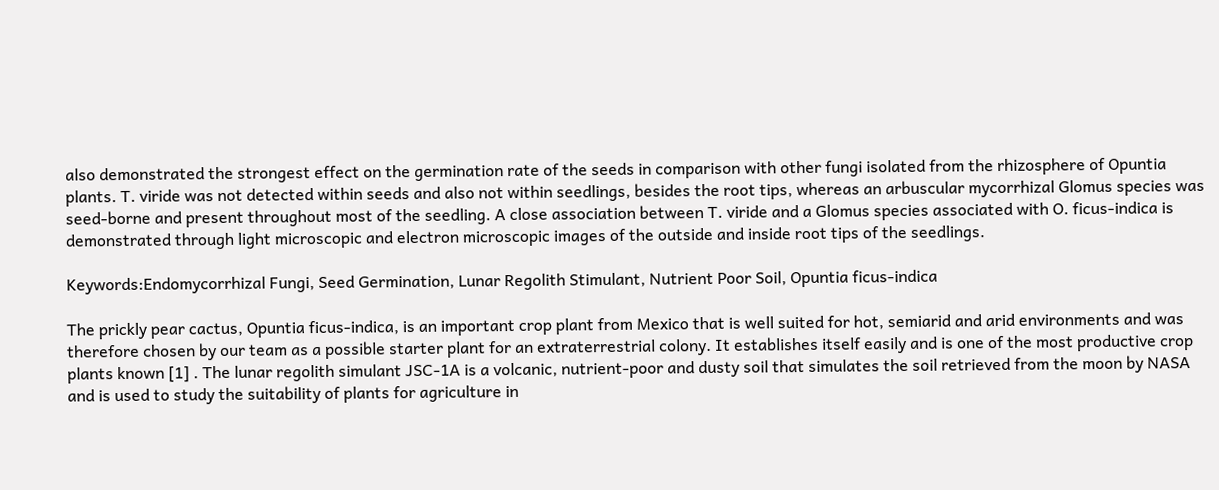also demonstrated the strongest effect on the germination rate of the seeds in comparison with other fungi isolated from the rhizosphere of Opuntia plants. T. viride was not detected within seeds and also not within seedlings, besides the root tips, whereas an arbuscular mycorrhizal Glomus species was seed-borne and present throughout most of the seedling. A close association between T. viride and a Glomus species associated with O. ficus-indica is demonstrated through light microscopic and electron microscopic images of the outside and inside root tips of the seedlings.

Keywords:Endomycorrhizal Fungi, Seed Germination, Lunar Regolith Stimulant, Nutrient Poor Soil, Opuntia ficus-indica

The prickly pear cactus, Opuntia ficus-indica, is an important crop plant from Mexico that is well suited for hot, semiarid and arid environments and was therefore chosen by our team as a possible starter plant for an extraterrestrial colony. It establishes itself easily and is one of the most productive crop plants known [1] . The lunar regolith simulant JSC-1A is a volcanic, nutrient-poor and dusty soil that simulates the soil retrieved from the moon by NASA and is used to study the suitability of plants for agriculture in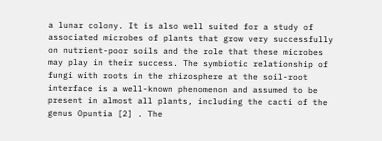a lunar colony. It is also well suited for a study of associated microbes of plants that grow very successfully on nutrient-poor soils and the role that these microbes may play in their success. The symbiotic relationship of fungi with roots in the rhizosphere at the soil-root interface is a well-known phenomenon and assumed to be present in almost all plants, including the cacti of the genus Opuntia [2] . The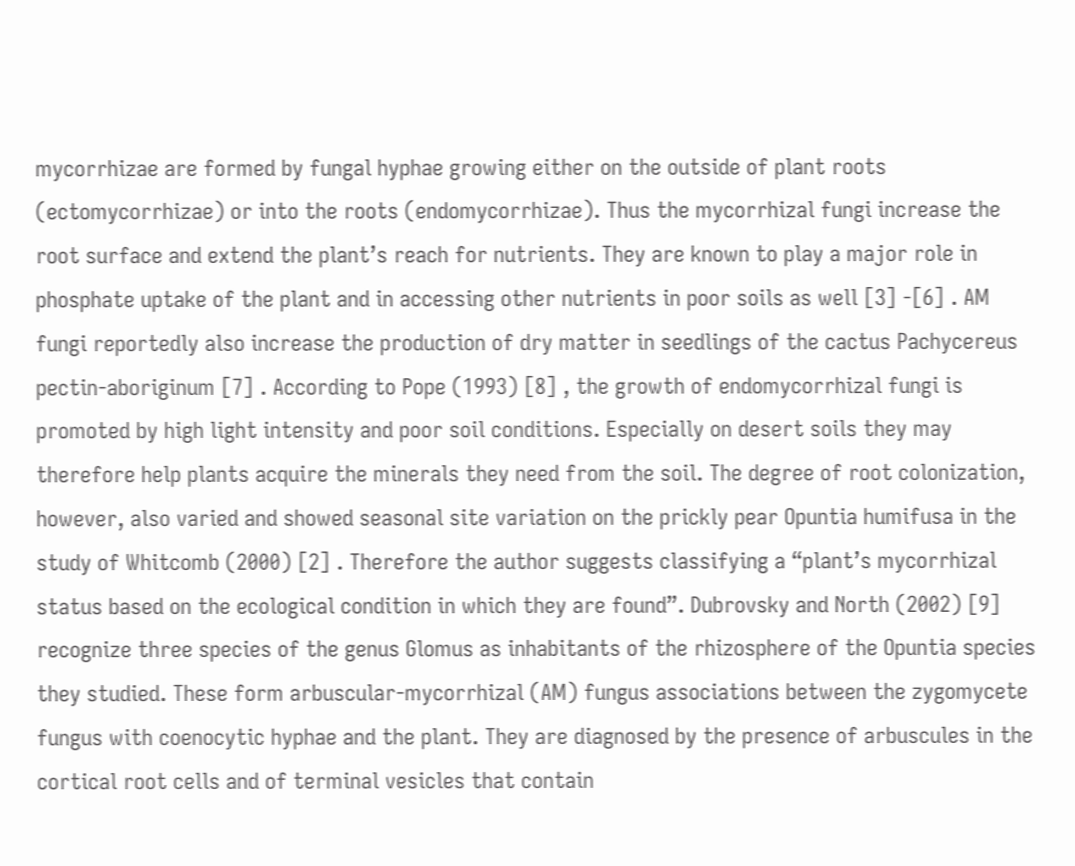mycorrhizae are formed by fungal hyphae growing either on the outside of plant roots (ectomycorrhizae) or into the roots (endomycorrhizae). Thus the mycorrhizal fungi increase the root surface and extend the plant’s reach for nutrients. They are known to play a major role in phosphate uptake of the plant and in accessing other nutrients in poor soils as well [3] -[6] . AM fungi reportedly also increase the production of dry matter in seedlings of the cactus Pachycereus pectin-aboriginum [7] . According to Pope (1993) [8] , the growth of endomycorrhizal fungi is promoted by high light intensity and poor soil conditions. Especially on desert soils they may therefore help plants acquire the minerals they need from the soil. The degree of root colonization, however, also varied and showed seasonal site variation on the prickly pear Opuntia humifusa in the study of Whitcomb (2000) [2] . Therefore the author suggests classifying a “plant’s mycorrhizal status based on the ecological condition in which they are found”. Dubrovsky and North (2002) [9] recognize three species of the genus Glomus as inhabitants of the rhizosphere of the Opuntia species they studied. These form arbuscular-mycorrhizal (AM) fungus associations between the zygomycete fungus with coenocytic hyphae and the plant. They are diagnosed by the presence of arbuscules in the cortical root cells and of terminal vesicles that contain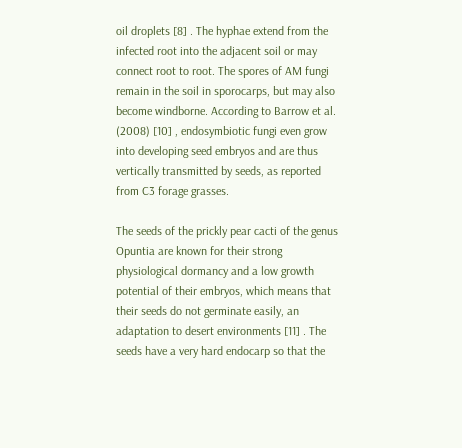oil droplets [8] . The hyphae extend from the infected root into the adjacent soil or may connect root to root. The spores of AM fungi remain in the soil in sporocarps, but may also become windborne. According to Barrow et al. (2008) [10] , endosymbiotic fungi even grow into developing seed embryos and are thus vertically transmitted by seeds, as reported from C3 forage grasses.

The seeds of the prickly pear cacti of the genus Opuntia are known for their strong physiological dormancy and a low growth potential of their embryos, which means that their seeds do not germinate easily, an adaptation to desert environments [11] . The seeds have a very hard endocarp so that the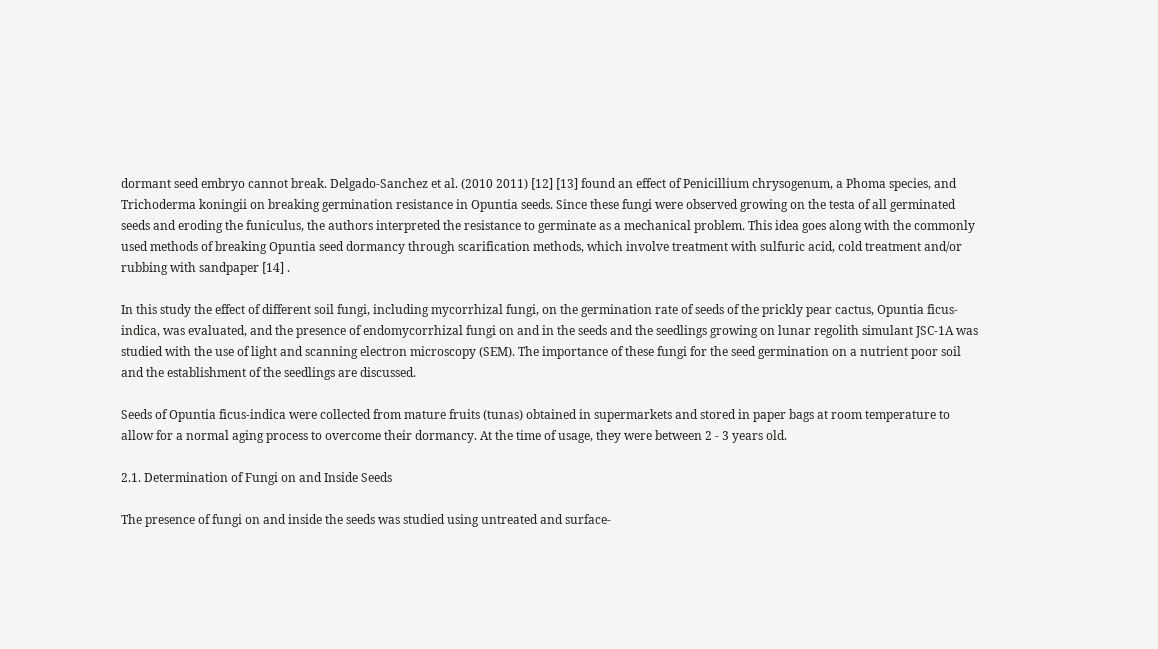dormant seed embryo cannot break. Delgado-Sanchez et al. (2010 2011) [12] [13] found an effect of Penicillium chrysogenum, a Phoma species, and Trichoderma koningii on breaking germination resistance in Opuntia seeds. Since these fungi were observed growing on the testa of all germinated seeds and eroding the funiculus, the authors interpreted the resistance to germinate as a mechanical problem. This idea goes along with the commonly used methods of breaking Opuntia seed dormancy through scarification methods, which involve treatment with sulfuric acid, cold treatment and/or rubbing with sandpaper [14] .

In this study the effect of different soil fungi, including mycorrhizal fungi, on the germination rate of seeds of the prickly pear cactus, Opuntia ficus-indica, was evaluated, and the presence of endomycorrhizal fungi on and in the seeds and the seedlings growing on lunar regolith simulant JSC-1A was studied with the use of light and scanning electron microscopy (SEM). The importance of these fungi for the seed germination on a nutrient poor soil and the establishment of the seedlings are discussed.

Seeds of Opuntia ficus-indica were collected from mature fruits (tunas) obtained in supermarkets and stored in paper bags at room temperature to allow for a normal aging process to overcome their dormancy. At the time of usage, they were between 2 - 3 years old.

2.1. Determination of Fungi on and Inside Seeds

The presence of fungi on and inside the seeds was studied using untreated and surface-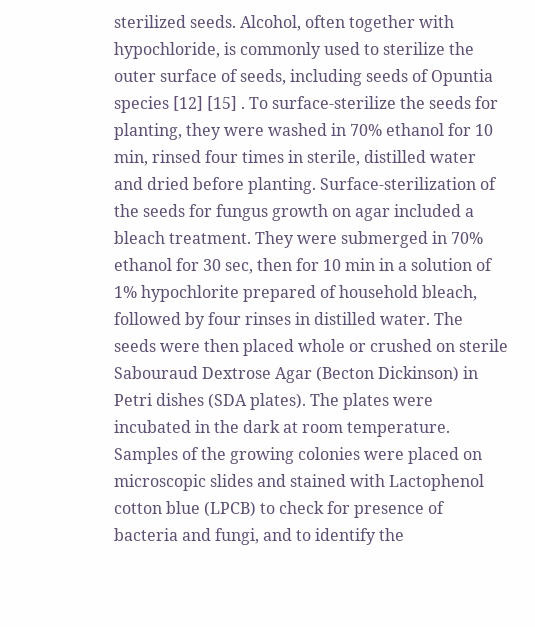sterilized seeds. Alcohol, often together with hypochloride, is commonly used to sterilize the outer surface of seeds, including seeds of Opuntia species [12] [15] . To surface-sterilize the seeds for planting, they were washed in 70% ethanol for 10 min, rinsed four times in sterile, distilled water and dried before planting. Surface-sterilization of the seeds for fungus growth on agar included a bleach treatment. They were submerged in 70% ethanol for 30 sec, then for 10 min in a solution of 1% hypochlorite prepared of household bleach, followed by four rinses in distilled water. The seeds were then placed whole or crushed on sterile Sabouraud Dextrose Agar (Becton Dickinson) in Petri dishes (SDA plates). The plates were incubated in the dark at room temperature. Samples of the growing colonies were placed on microscopic slides and stained with Lactophenol cotton blue (LPCB) to check for presence of bacteria and fungi, and to identify the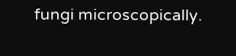fungi microscopically.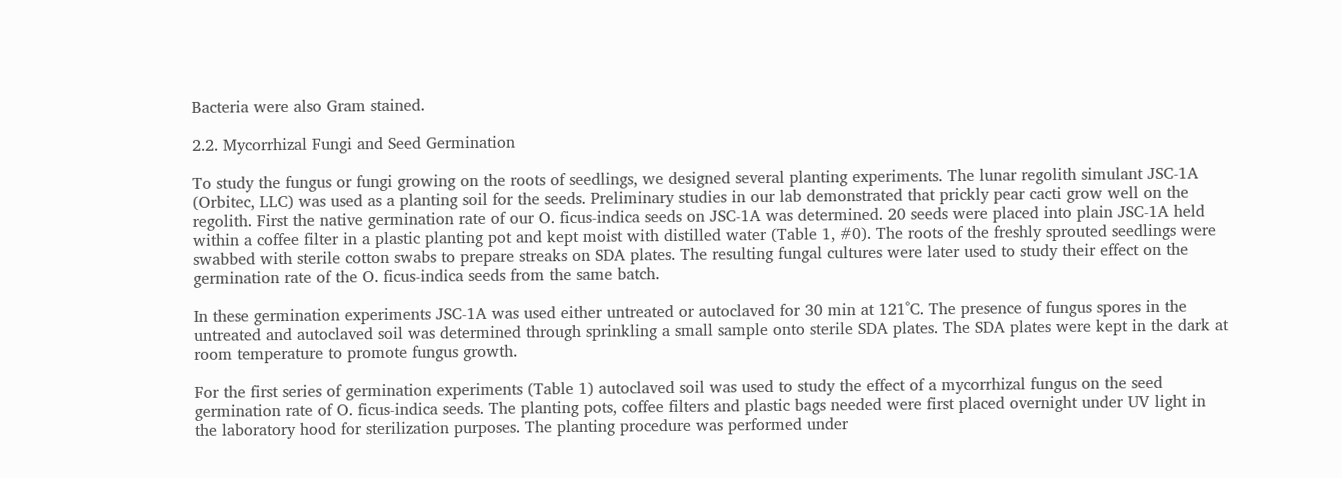Bacteria were also Gram stained.

2.2. Mycorrhizal Fungi and Seed Germination

To study the fungus or fungi growing on the roots of seedlings, we designed several planting experiments. The lunar regolith simulant JSC-1A (Orbitec, LLC) was used as a planting soil for the seeds. Preliminary studies in our lab demonstrated that prickly pear cacti grow well on the regolith. First the native germination rate of our O. ficus-indica seeds on JSC-1A was determined. 20 seeds were placed into plain JSC-1A held within a coffee filter in a plastic planting pot and kept moist with distilled water (Table 1, #0). The roots of the freshly sprouted seedlings were swabbed with sterile cotton swabs to prepare streaks on SDA plates. The resulting fungal cultures were later used to study their effect on the germination rate of the O. ficus-indica seeds from the same batch.

In these germination experiments JSC-1A was used either untreated or autoclaved for 30 min at 121˚C. The presence of fungus spores in the untreated and autoclaved soil was determined through sprinkling a small sample onto sterile SDA plates. The SDA plates were kept in the dark at room temperature to promote fungus growth.

For the first series of germination experiments (Table 1) autoclaved soil was used to study the effect of a mycorrhizal fungus on the seed germination rate of O. ficus-indica seeds. The planting pots, coffee filters and plastic bags needed were first placed overnight under UV light in the laboratory hood for sterilization purposes. The planting procedure was performed under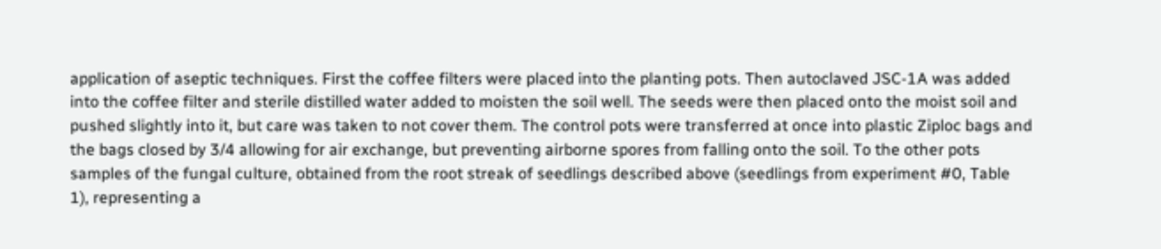application of aseptic techniques. First the coffee filters were placed into the planting pots. Then autoclaved JSC-1A was added into the coffee filter and sterile distilled water added to moisten the soil well. The seeds were then placed onto the moist soil and pushed slightly into it, but care was taken to not cover them. The control pots were transferred at once into plastic Ziploc bags and the bags closed by 3/4 allowing for air exchange, but preventing airborne spores from falling onto the soil. To the other pots samples of the fungal culture, obtained from the root streak of seedlings described above (seedlings from experiment #0, Table 1), representing a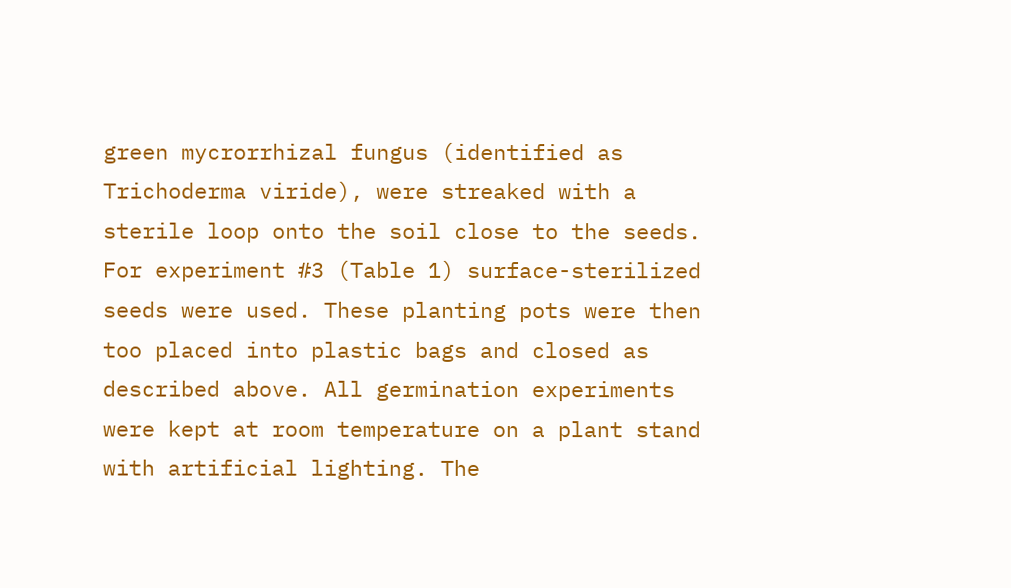green mycrorrhizal fungus (identified as Trichoderma viride), were streaked with a sterile loop onto the soil close to the seeds. For experiment #3 (Table 1) surface-sterilized seeds were used. These planting pots were then too placed into plastic bags and closed as described above. All germination experiments were kept at room temperature on a plant stand with artificial lighting. The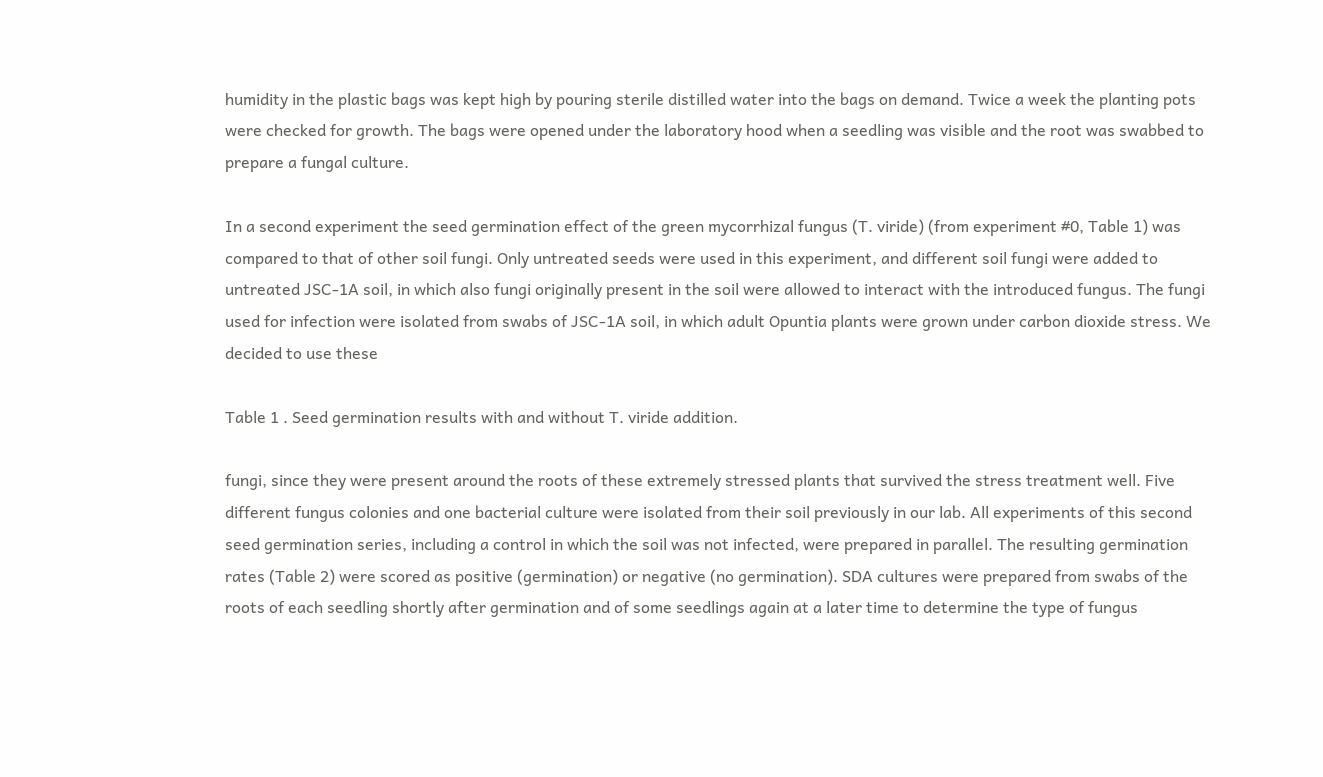humidity in the plastic bags was kept high by pouring sterile distilled water into the bags on demand. Twice a week the planting pots were checked for growth. The bags were opened under the laboratory hood when a seedling was visible and the root was swabbed to prepare a fungal culture.

In a second experiment the seed germination effect of the green mycorrhizal fungus (T. viride) (from experiment #0, Table 1) was compared to that of other soil fungi. Only untreated seeds were used in this experiment, and different soil fungi were added to untreated JSC-1A soil, in which also fungi originally present in the soil were allowed to interact with the introduced fungus. The fungi used for infection were isolated from swabs of JSC-1A soil, in which adult Opuntia plants were grown under carbon dioxide stress. We decided to use these

Table 1 . Seed germination results with and without T. viride addition.

fungi, since they were present around the roots of these extremely stressed plants that survived the stress treatment well. Five different fungus colonies and one bacterial culture were isolated from their soil previously in our lab. All experiments of this second seed germination series, including a control in which the soil was not infected, were prepared in parallel. The resulting germination rates (Table 2) were scored as positive (germination) or negative (no germination). SDA cultures were prepared from swabs of the roots of each seedling shortly after germination and of some seedlings again at a later time to determine the type of fungus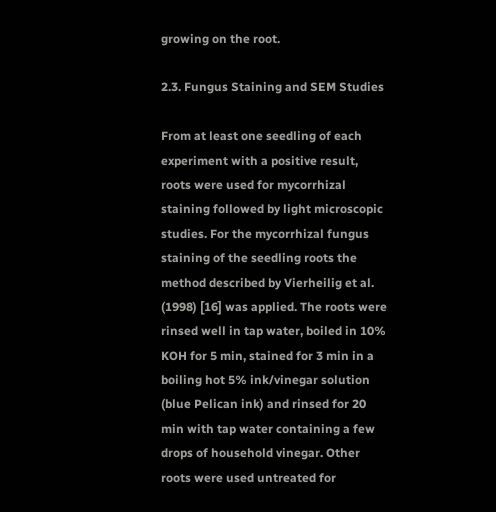growing on the root.

2.3. Fungus Staining and SEM Studies

From at least one seedling of each experiment with a positive result, roots were used for mycorrhizal staining followed by light microscopic studies. For the mycorrhizal fungus staining of the seedling roots the method described by Vierheilig et al. (1998) [16] was applied. The roots were rinsed well in tap water, boiled in 10% KOH for 5 min, stained for 3 min in a boiling hot 5% ink/vinegar solution (blue Pelican ink) and rinsed for 20 min with tap water containing a few drops of household vinegar. Other roots were used untreated for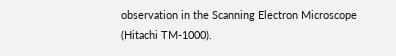observation in the Scanning Electron Microscope (Hitachi TM-1000).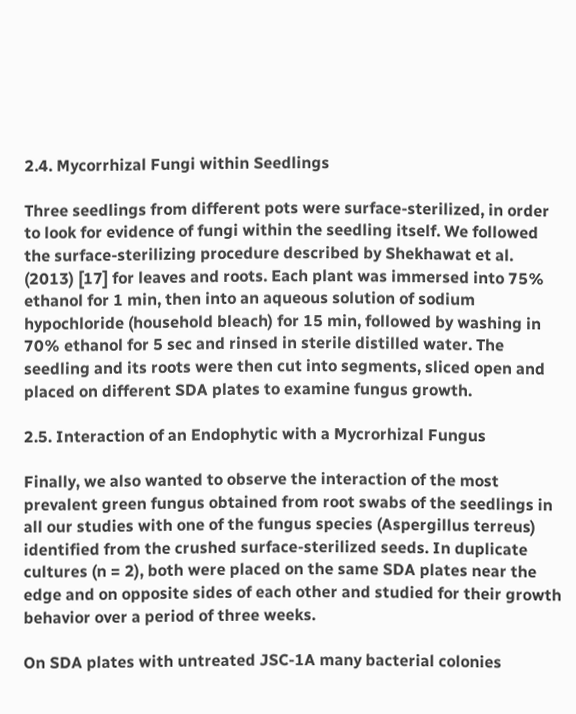2.4. Mycorrhizal Fungi within Seedlings

Three seedlings from different pots were surface-sterilized, in order to look for evidence of fungi within the seedling itself. We followed the surface-sterilizing procedure described by Shekhawat et al. (2013) [17] for leaves and roots. Each plant was immersed into 75% ethanol for 1 min, then into an aqueous solution of sodium hypochloride (household bleach) for 15 min, followed by washing in 70% ethanol for 5 sec and rinsed in sterile distilled water. The seedling and its roots were then cut into segments, sliced open and placed on different SDA plates to examine fungus growth.

2.5. Interaction of an Endophytic with a Mycrorhizal Fungus

Finally, we also wanted to observe the interaction of the most prevalent green fungus obtained from root swabs of the seedlings in all our studies with one of the fungus species (Aspergillus terreus) identified from the crushed surface-sterilized seeds. In duplicate cultures (n = 2), both were placed on the same SDA plates near the edge and on opposite sides of each other and studied for their growth behavior over a period of three weeks.

On SDA plates with untreated JSC-1A many bacterial colonies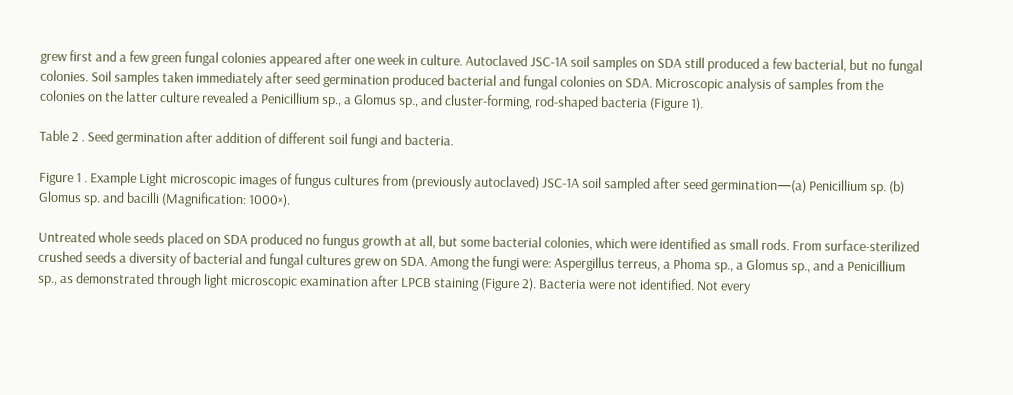grew first and a few green fungal colonies appeared after one week in culture. Autoclaved JSC-1A soil samples on SDA still produced a few bacterial, but no fungal colonies. Soil samples taken immediately after seed germination produced bacterial and fungal colonies on SDA. Microscopic analysis of samples from the colonies on the latter culture revealed a Penicillium sp., a Glomus sp., and cluster-forming, rod-shaped bacteria (Figure 1).

Table 2 . Seed germination after addition of different soil fungi and bacteria.

Figure 1 . Example Light microscopic images of fungus cultures from (previously autoclaved) JSC-1A soil sampled after seed germination—(a) Penicillium sp. (b) Glomus sp. and bacilli (Magnification: 1000×).

Untreated whole seeds placed on SDA produced no fungus growth at all, but some bacterial colonies, which were identified as small rods. From surface-sterilized crushed seeds a diversity of bacterial and fungal cultures grew on SDA. Among the fungi were: Aspergillus terreus, a Phoma sp., a Glomus sp., and a Penicillium sp., as demonstrated through light microscopic examination after LPCB staining (Figure 2). Bacteria were not identified. Not every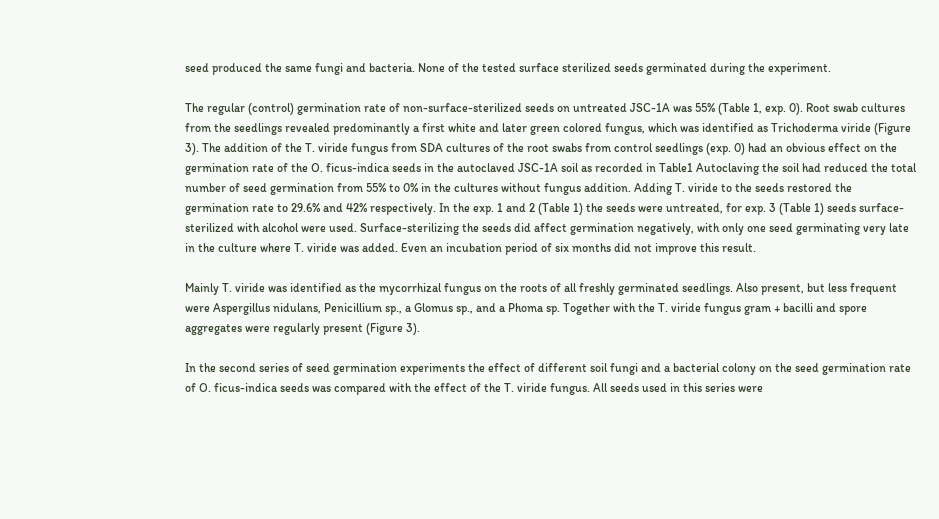seed produced the same fungi and bacteria. None of the tested surface sterilized seeds germinated during the experiment.

The regular (control) germination rate of non-surface-sterilized seeds on untreated JSC-1A was 55% (Table 1, exp. 0). Root swab cultures from the seedlings revealed predominantly a first white and later green colored fungus, which was identified as Trichoderma viride (Figure 3). The addition of the T. viride fungus from SDA cultures of the root swabs from control seedlings (exp. 0) had an obvious effect on the germination rate of the O. ficus-indica seeds in the autoclaved JSC-1A soil as recorded in Table1 Autoclaving the soil had reduced the total number of seed germination from 55% to 0% in the cultures without fungus addition. Adding T. viride to the seeds restored the germination rate to 29.6% and 42% respectively. In the exp. 1 and 2 (Table 1) the seeds were untreated, for exp. 3 (Table 1) seeds surface-sterilized with alcohol were used. Surface-sterilizing the seeds did affect germination negatively, with only one seed germinating very late in the culture where T. viride was added. Even an incubation period of six months did not improve this result.

Mainly T. viride was identified as the mycorrhizal fungus on the roots of all freshly germinated seedlings. Also present, but less frequent were Aspergillus nidulans, Penicillium sp., a Glomus sp., and a Phoma sp. Together with the T. viride fungus gram + bacilli and spore aggregates were regularly present (Figure 3).

In the second series of seed germination experiments the effect of different soil fungi and a bacterial colony on the seed germination rate of O. ficus-indica seeds was compared with the effect of the T. viride fungus. All seeds used in this series were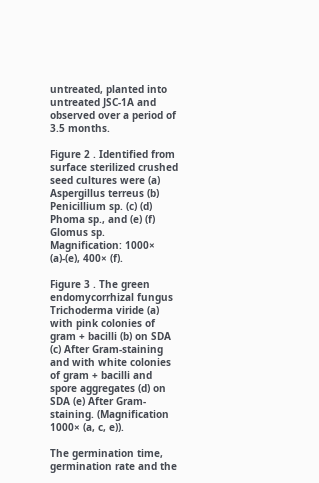untreated, planted into untreated JSC-1A and observed over a period of 3.5 months.

Figure 2 . Identified from surface sterilized crushed seed cultures were (a) Aspergillus terreus (b) Penicillium sp. (c) (d) Phoma sp., and (e) (f) Glomus sp. Magnification: 1000× (a)-(e), 400× (f).

Figure 3 . The green endomycorrhizal fungus Trichoderma viride (a) with pink colonies of gram + bacilli (b) on SDA (c) After Gram-staining and with white colonies of gram + bacilli and spore aggregates (d) on SDA (e) After Gram-staining. (Magnification 1000× (a, c, e)).

The germination time, germination rate and the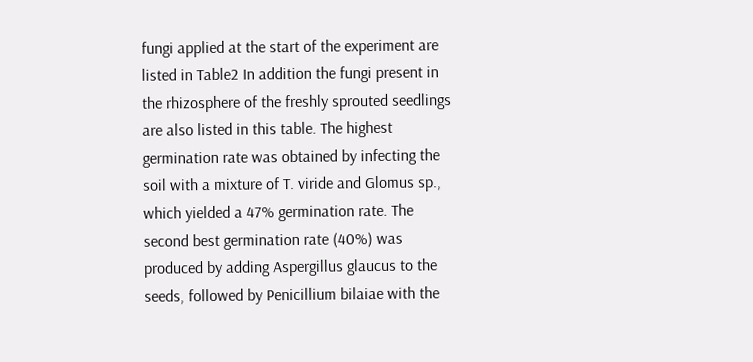fungi applied at the start of the experiment are listed in Table2 In addition the fungi present in the rhizosphere of the freshly sprouted seedlings are also listed in this table. The highest germination rate was obtained by infecting the soil with a mixture of T. viride and Glomus sp., which yielded a 47% germination rate. The second best germination rate (40%) was produced by adding Aspergillus glaucus to the seeds, followed by Penicillium bilaiae with the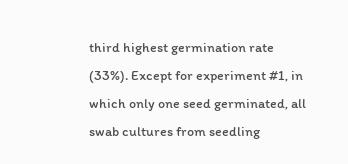third highest germination rate (33%). Except for experiment #1, in which only one seed germinated, all swab cultures from seedling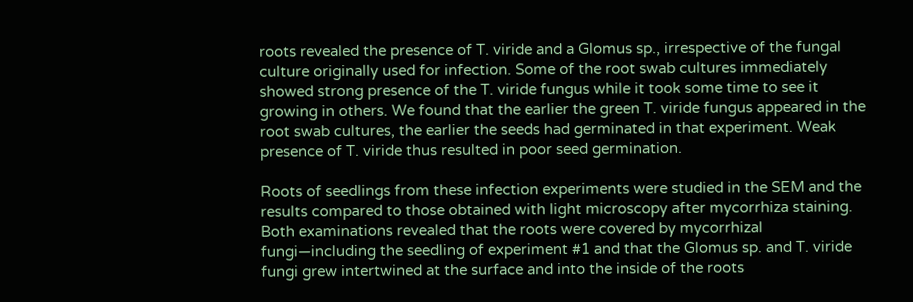roots revealed the presence of T. viride and a Glomus sp., irrespective of the fungal culture originally used for infection. Some of the root swab cultures immediately showed strong presence of the T. viride fungus while it took some time to see it growing in others. We found that the earlier the green T. viride fungus appeared in the root swab cultures, the earlier the seeds had germinated in that experiment. Weak presence of T. viride thus resulted in poor seed germination.

Roots of seedlings from these infection experiments were studied in the SEM and the results compared to those obtained with light microscopy after mycorrhiza staining. Both examinations revealed that the roots were covered by mycorrhizal fungi—including the seedling of experiment #1 and that the Glomus sp. and T. viride fungi grew intertwined at the surface and into the inside of the roots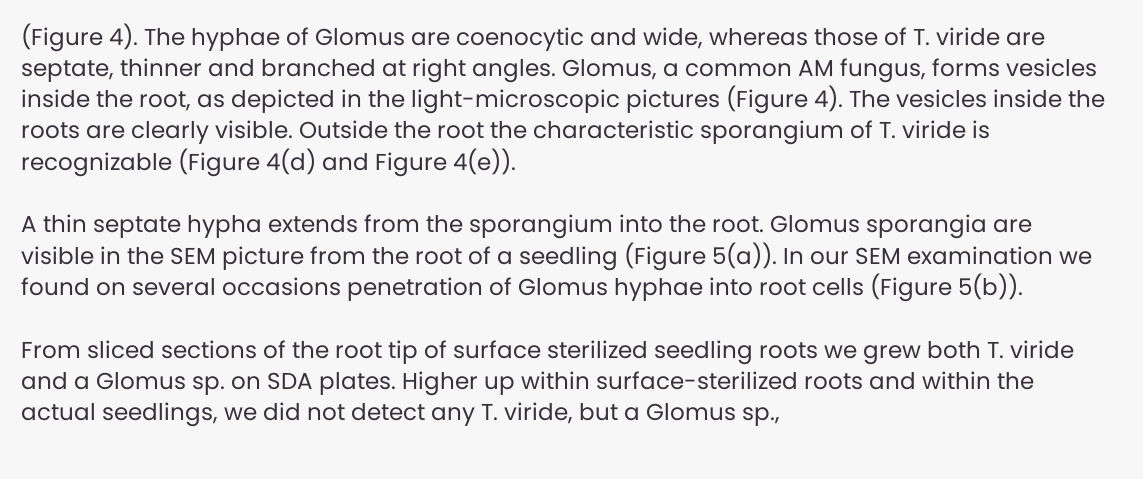(Figure 4). The hyphae of Glomus are coenocytic and wide, whereas those of T. viride are septate, thinner and branched at right angles. Glomus, a common AM fungus, forms vesicles inside the root, as depicted in the light-microscopic pictures (Figure 4). The vesicles inside the roots are clearly visible. Outside the root the characteristic sporangium of T. viride is recognizable (Figure 4(d) and Figure 4(e)).

A thin septate hypha extends from the sporangium into the root. Glomus sporangia are visible in the SEM picture from the root of a seedling (Figure 5(a)). In our SEM examination we found on several occasions penetration of Glomus hyphae into root cells (Figure 5(b)).

From sliced sections of the root tip of surface sterilized seedling roots we grew both T. viride and a Glomus sp. on SDA plates. Higher up within surface-sterilized roots and within the actual seedlings, we did not detect any T. viride, but a Glomus sp.,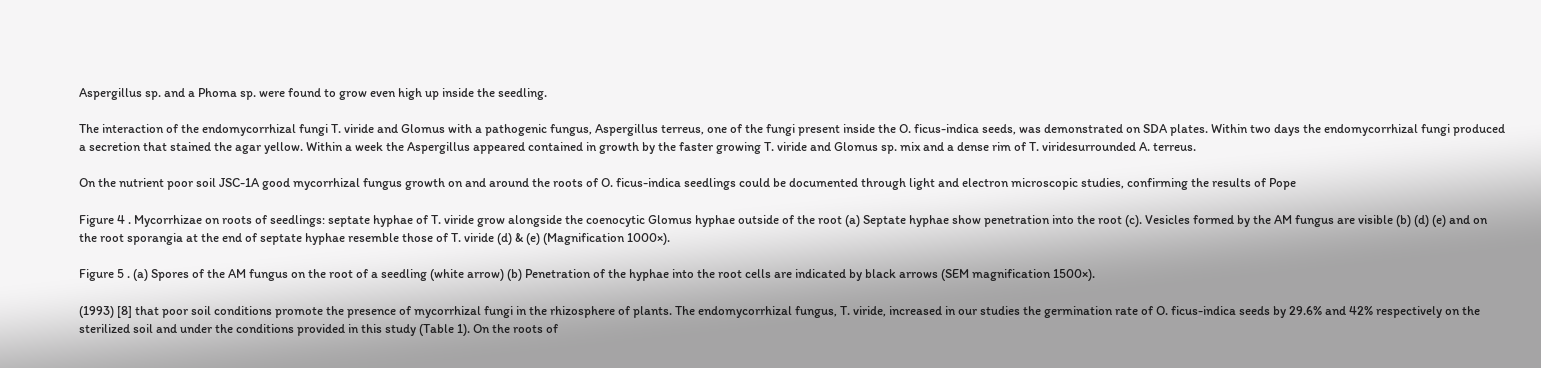Aspergillus sp. and a Phoma sp. were found to grow even high up inside the seedling.

The interaction of the endomycorrhizal fungi T. viride and Glomus with a pathogenic fungus, Aspergillus terreus, one of the fungi present inside the O. ficus-indica seeds, was demonstrated on SDA plates. Within two days the endomycorrhizal fungi produced a secretion that stained the agar yellow. Within a week the Aspergillus appeared contained in growth by the faster growing T. viride and Glomus sp. mix and a dense rim of T. viridesurrounded A. terreus.

On the nutrient poor soil JSC-1A good mycorrhizal fungus growth on and around the roots of O. ficus-indica seedlings could be documented through light and electron microscopic studies, confirming the results of Pope

Figure 4 . Mycorrhizae on roots of seedlings: septate hyphae of T. viride grow alongside the coenocytic Glomus hyphae outside of the root (a) Septate hyphae show penetration into the root (c). Vesicles formed by the AM fungus are visible (b) (d) (e) and on the root sporangia at the end of septate hyphae resemble those of T. viride (d) & (e) (Magnification 1000×).

Figure 5 . (a) Spores of the AM fungus on the root of a seedling (white arrow) (b) Penetration of the hyphae into the root cells are indicated by black arrows (SEM magnification 1500×).

(1993) [8] that poor soil conditions promote the presence of mycorrhizal fungi in the rhizosphere of plants. The endomycorrhizal fungus, T. viride, increased in our studies the germination rate of O. ficus-indica seeds by 29.6% and 42% respectively on the sterilized soil and under the conditions provided in this study (Table 1). On the roots of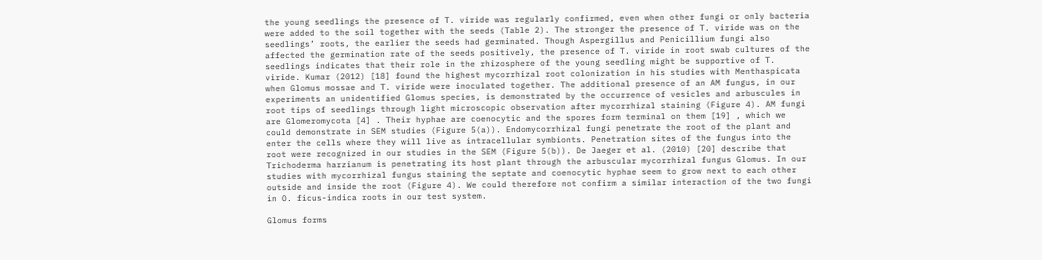the young seedlings the presence of T. viride was regularly confirmed, even when other fungi or only bacteria were added to the soil together with the seeds (Table 2). The stronger the presence of T. viride was on the seedlings’ roots, the earlier the seeds had germinated. Though Aspergillus and Penicillium fungi also affected the germination rate of the seeds positively, the presence of T. viride in root swab cultures of the seedlings indicates that their role in the rhizosphere of the young seedling might be supportive of T. viride. Kumar (2012) [18] found the highest mycorrhizal root colonization in his studies with Menthaspicata when Glomus mossae and T. viride were inoculated together. The additional presence of an AM fungus, in our experiments an unidentified Glomus species, is demonstrated by the occurrence of vesicles and arbuscules in root tips of seedlings through light microscopic observation after mycorrhizal staining (Figure 4). AM fungi are Glomeromycota [4] . Their hyphae are coenocytic and the spores form terminal on them [19] , which we could demonstrate in SEM studies (Figure 5(a)). Endomycorrhizal fungi penetrate the root of the plant and enter the cells where they will live as intracellular symbionts. Penetration sites of the fungus into the root were recognized in our studies in the SEM (Figure 5(b)). De Jaeger et al. (2010) [20] describe that Trichoderma harzianum is penetrating its host plant through the arbuscular mycorrhizal fungus Glomus. In our studies with mycorrhizal fungus staining the septate and coenocytic hyphae seem to grow next to each other outside and inside the root (Figure 4). We could therefore not confirm a similar interaction of the two fungi in O. ficus-indica roots in our test system.

Glomus forms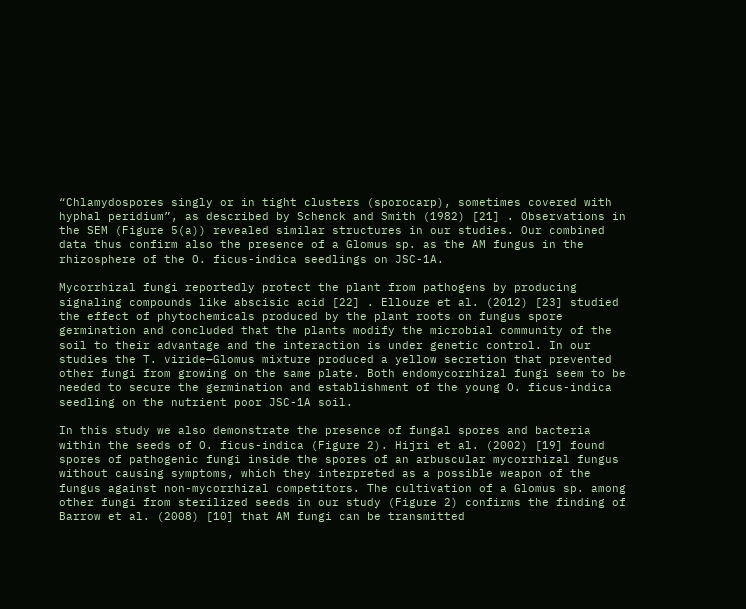“Chlamydospores singly or in tight clusters (sporocarp), sometimes covered with hyphal peridium”, as described by Schenck and Smith (1982) [21] . Observations in the SEM (Figure 5(a)) revealed similar structures in our studies. Our combined data thus confirm also the presence of a Glomus sp. as the AM fungus in the rhizosphere of the O. ficus-indica seedlings on JSC-1A.

Mycorrhizal fungi reportedly protect the plant from pathogens by producing signaling compounds like abscisic acid [22] . Ellouze et al. (2012) [23] studied the effect of phytochemicals produced by the plant roots on fungus spore germination and concluded that the plants modify the microbial community of the soil to their advantage and the interaction is under genetic control. In our studies the T. viride—Glomus mixture produced a yellow secretion that prevented other fungi from growing on the same plate. Both endomycorrhizal fungi seem to be needed to secure the germination and establishment of the young O. ficus-indica seedling on the nutrient poor JSC-1A soil.

In this study we also demonstrate the presence of fungal spores and bacteria within the seeds of O. ficus-indica (Figure 2). Hijri et al. (2002) [19] found spores of pathogenic fungi inside the spores of an arbuscular mycorrhizal fungus without causing symptoms, which they interpreted as a possible weapon of the fungus against non-mycorrhizal competitors. The cultivation of a Glomus sp. among other fungi from sterilized seeds in our study (Figure 2) confirms the finding of Barrow et al. (2008) [10] that AM fungi can be transmitted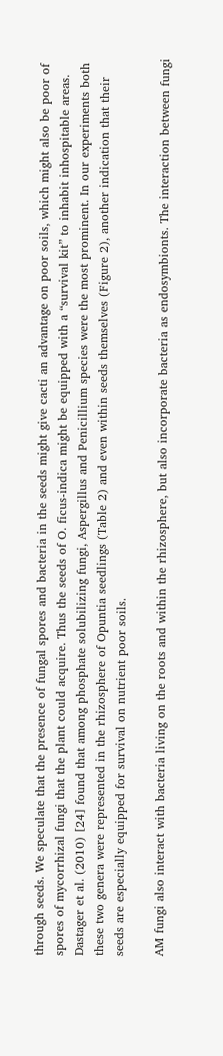through seeds. We speculate that the presence of fungal spores and bacteria in the seeds might give cacti an advantage on poor soils, which might also be poor of spores of mycorrhizal fungi that the plant could acquire. Thus the seeds of O. ficus-indica might be equipped with a “survival kit” to inhabit inhospitable areas. Dastager et al. (2010) [24] found that among phosphate solubilizing fungi, Aspergillus and Penicillium species were the most prominent. In our experiments both these two genera were represented in the rhizosphere of Opuntia seedlings (Table 2) and even within seeds themselves (Figure 2), another indication that their seeds are especially equipped for survival on nutrient poor soils.

AM fungi also interact with bacteria living on the roots and within the rhizosphere, but also incorporate bacteria as endosymbionts. The interaction between fungi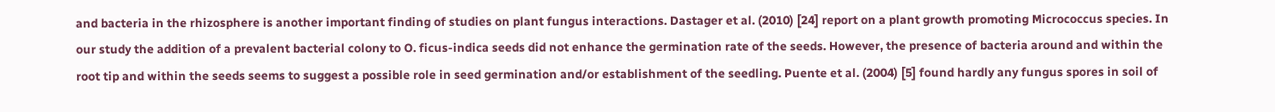and bacteria in the rhizosphere is another important finding of studies on plant fungus interactions. Dastager et al. (2010) [24] report on a plant growth promoting Micrococcus species. In our study the addition of a prevalent bacterial colony to O. ficus-indica seeds did not enhance the germination rate of the seeds. However, the presence of bacteria around and within the root tip and within the seeds seems to suggest a possible role in seed germination and/or establishment of the seedling. Puente et al. (2004) [5] found hardly any fungus spores in soil of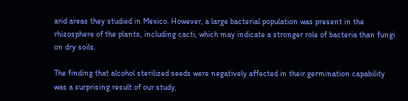arid areas they studied in Mexico. However, a large bacterial population was present in the rhizosphere of the plants, including cacti, which may indicate a stronger role of bacteria than fungi on dry soils.

The finding that alcohol sterilized seeds were negatively affected in their germination capability was a surprising result of our study,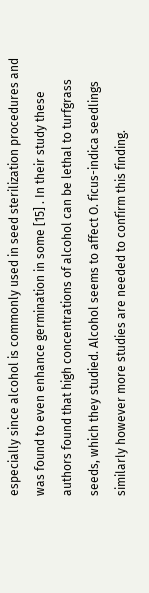especially since alcohol is commonly used in seed sterilization procedures and was found to even enhance germination in some [15] . In their study these authors found that high concentrations of alcohol can be lethal to turfgrass seeds, which they studied. Alcohol seems to affect O. ficus-indica seedlings similarly however more studies are needed to confirm this finding.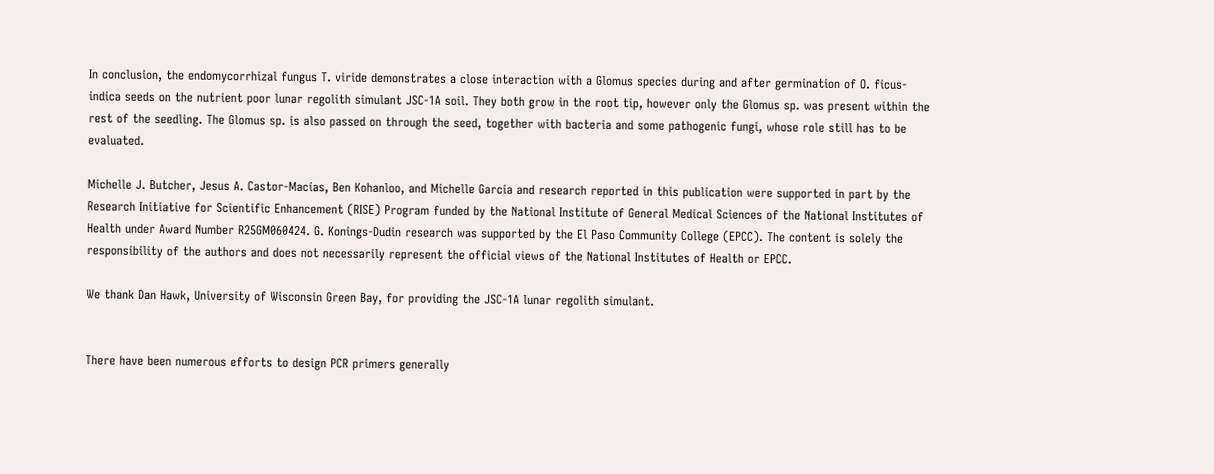In conclusion, the endomycorrhizal fungus T. viride demonstrates a close interaction with a Glomus species during and after germination of O. ficus-indica seeds on the nutrient poor lunar regolith simulant JSC-1A soil. They both grow in the root tip, however only the Glomus sp. was present within the rest of the seedling. The Glomus sp. is also passed on through the seed, together with bacteria and some pathogenic fungi, whose role still has to be evaluated.

Michelle J. Butcher, Jesus A. Castor-Macías, Ben Kohanloo, and Michelle Garcia and research reported in this publication were supported in part by the Research Initiative for Scientific Enhancement (RISE) Program funded by the National Institute of General Medical Sciences of the National Institutes of Health under Award Number R25GM060424. G. Konings-Dudin research was supported by the El Paso Community College (EPCC). The content is solely the responsibility of the authors and does not necessarily represent the official views of the National Institutes of Health or EPCC.

We thank Dan Hawk, University of Wisconsin Green Bay, for providing the JSC-1A lunar regolith simulant.


There have been numerous efforts to design PCR primers generally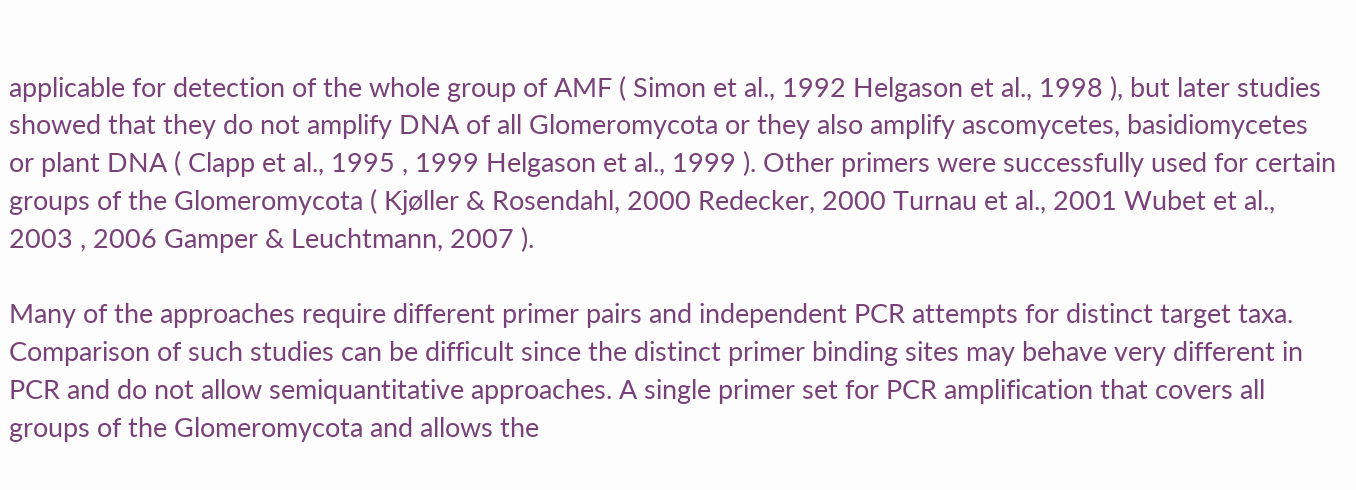applicable for detection of the whole group of AMF ( Simon et al., 1992 Helgason et al., 1998 ), but later studies showed that they do not amplify DNA of all Glomeromycota or they also amplify ascomycetes, basidiomycetes or plant DNA ( Clapp et al., 1995 , 1999 Helgason et al., 1999 ). Other primers were successfully used for certain groups of the Glomeromycota ( Kjøller & Rosendahl, 2000 Redecker, 2000 Turnau et al., 2001 Wubet et al., 2003 , 2006 Gamper & Leuchtmann, 2007 ).

Many of the approaches require different primer pairs and independent PCR attempts for distinct target taxa. Comparison of such studies can be difficult since the distinct primer binding sites may behave very different in PCR and do not allow semiquantitative approaches. A single primer set for PCR amplification that covers all groups of the Glomeromycota and allows the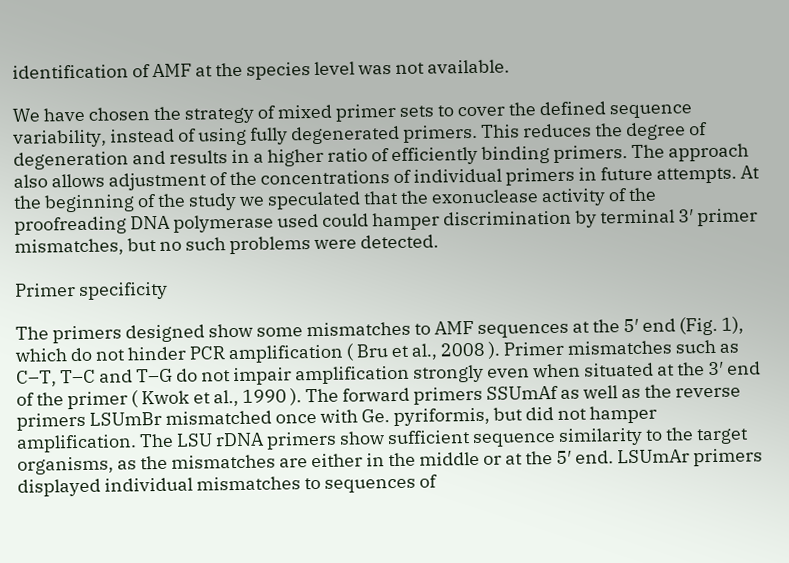identification of AMF at the species level was not available.

We have chosen the strategy of mixed primer sets to cover the defined sequence variability, instead of using fully degenerated primers. This reduces the degree of degeneration and results in a higher ratio of efficiently binding primers. The approach also allows adjustment of the concentrations of individual primers in future attempts. At the beginning of the study we speculated that the exonuclease activity of the proofreading DNA polymerase used could hamper discrimination by terminal 3′ primer mismatches, but no such problems were detected.

Primer specificity

The primers designed show some mismatches to AMF sequences at the 5′ end (Fig. 1), which do not hinder PCR amplification ( Bru et al., 2008 ). Primer mismatches such as C–T, T–C and T–G do not impair amplification strongly even when situated at the 3′ end of the primer ( Kwok et al., 1990 ). The forward primers SSUmAf as well as the reverse primers LSUmBr mismatched once with Ge. pyriformis, but did not hamper amplification. The LSU rDNA primers show sufficient sequence similarity to the target organisms, as the mismatches are either in the middle or at the 5′ end. LSUmAr primers displayed individual mismatches to sequences of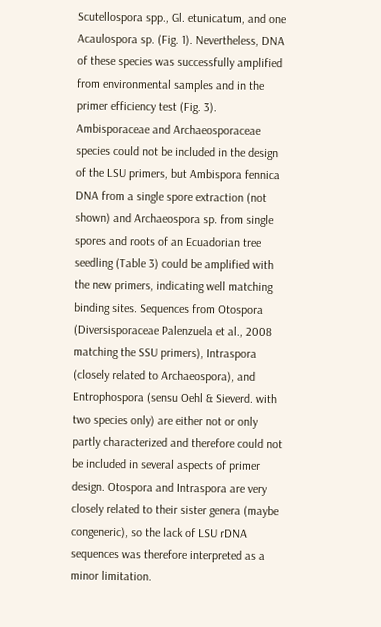Scutellospora spp., Gl. etunicatum, and one Acaulospora sp. (Fig. 1). Nevertheless, DNA of these species was successfully amplified from environmental samples and in the primer efficiency test (Fig. 3). Ambisporaceae and Archaeosporaceae species could not be included in the design of the LSU primers, but Ambispora fennica DNA from a single spore extraction (not shown) and Archaeospora sp. from single spores and roots of an Ecuadorian tree seedling (Table 3) could be amplified with the new primers, indicating well matching binding sites. Sequences from Otospora (Diversisporaceae Palenzuela et al., 2008 matching the SSU primers), Intraspora (closely related to Archaeospora), and Entrophospora (sensu Oehl & Sieverd. with two species only) are either not or only partly characterized and therefore could not be included in several aspects of primer design. Otospora and Intraspora are very closely related to their sister genera (maybe congeneric), so the lack of LSU rDNA sequences was therefore interpreted as a minor limitation.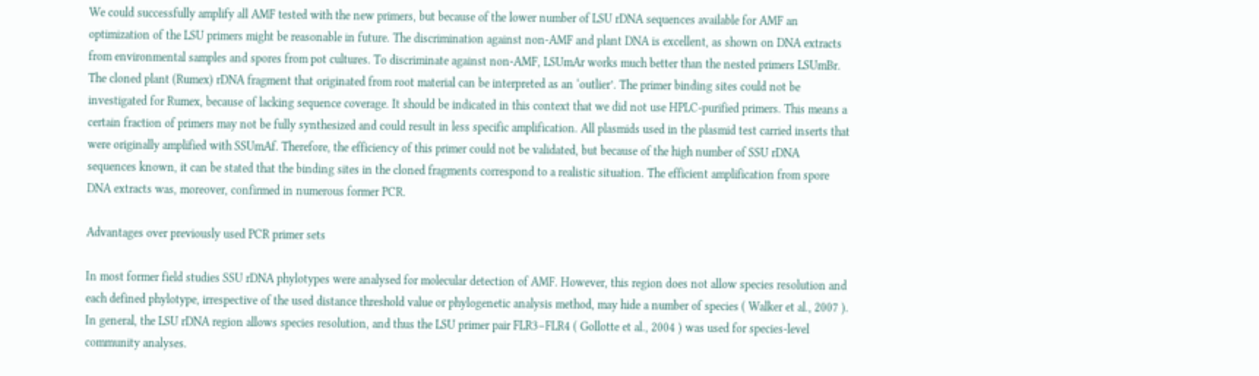We could successfully amplify all AMF tested with the new primers, but because of the lower number of LSU rDNA sequences available for AMF an optimization of the LSU primers might be reasonable in future. The discrimination against non-AMF and plant DNA is excellent, as shown on DNA extracts from environmental samples and spores from pot cultures. To discriminate against non-AMF, LSUmAr works much better than the nested primers LSUmBr. The cloned plant (Rumex) rDNA fragment that originated from root material can be interpreted as an ‘outlier’. The primer binding sites could not be investigated for Rumex, because of lacking sequence coverage. It should be indicated in this context that we did not use HPLC-purified primers. This means a certain fraction of primers may not be fully synthesized and could result in less specific amplification. All plasmids used in the plasmid test carried inserts that were originally amplified with SSUmAf. Therefore, the efficiency of this primer could not be validated, but because of the high number of SSU rDNA sequences known, it can be stated that the binding sites in the cloned fragments correspond to a realistic situation. The efficient amplification from spore DNA extracts was, moreover, confirmed in numerous former PCR.

Advantages over previously used PCR primer sets

In most former field studies SSU rDNA phylotypes were analysed for molecular detection of AMF. However, this region does not allow species resolution and each defined phylotype, irrespective of the used distance threshold value or phylogenetic analysis method, may hide a number of species ( Walker et al., 2007 ). In general, the LSU rDNA region allows species resolution, and thus the LSU primer pair FLR3–FLR4 ( Gollotte et al., 2004 ) was used for species-level community analyses.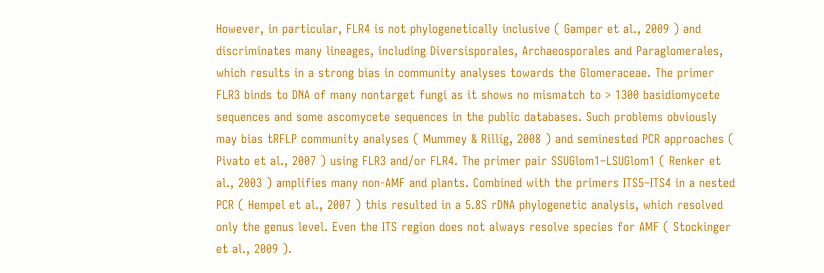However, in particular, FLR4 is not phylogenetically inclusive ( Gamper et al., 2009 ) and discriminates many lineages, including Diversisporales, Archaeosporales and Paraglomerales, which results in a strong bias in community analyses towards the Glomeraceae. The primer FLR3 binds to DNA of many nontarget fungi as it shows no mismatch to > 1300 basidiomycete sequences and some ascomycete sequences in the public databases. Such problems obviously may bias tRFLP community analyses ( Mummey & Rillig, 2008 ) and seminested PCR approaches ( Pivato et al., 2007 ) using FLR3 and/or FLR4. The primer pair SSUGlom1–LSUGlom1 ( Renker et al., 2003 ) amplifies many non-AMF and plants. Combined with the primers ITS5–ITS4 in a nested PCR ( Hempel et al., 2007 ) this resulted in a 5.8S rDNA phylogenetic analysis, which resolved only the genus level. Even the ITS region does not always resolve species for AMF ( Stockinger et al., 2009 ).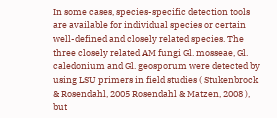In some cases, species-specific detection tools are available for individual species or certain well-defined and closely related species. The three closely related AM fungi Gl. mosseae, Gl. caledonium and Gl. geosporum were detected by using LSU primers in field studies ( Stukenbrock & Rosendahl, 2005 Rosendahl & Matzen, 2008 ), but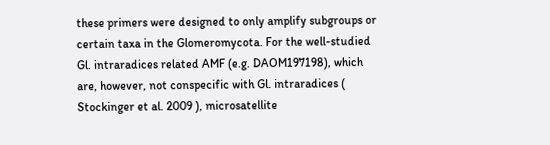these primers were designed to only amplify subgroups or certain taxa in the Glomeromycota. For the well-studied Gl. intraradices related AMF (e.g. DAOM197198), which are, however, not conspecific with Gl. intraradices ( Stockinger et al. 2009 ), microsatellite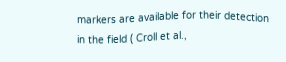markers are available for their detection in the field ( Croll et al.,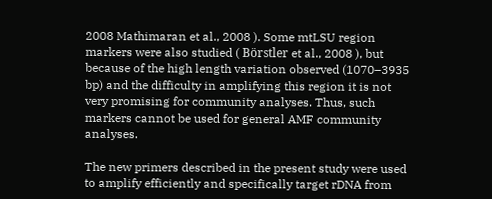2008 Mathimaran et al., 2008 ). Some mtLSU region markers were also studied ( Börstler et al., 2008 ), but because of the high length variation observed (1070–3935 bp) and the difficulty in amplifying this region it is not very promising for community analyses. Thus, such markers cannot be used for general AMF community analyses.

The new primers described in the present study were used to amplify efficiently and specifically target rDNA from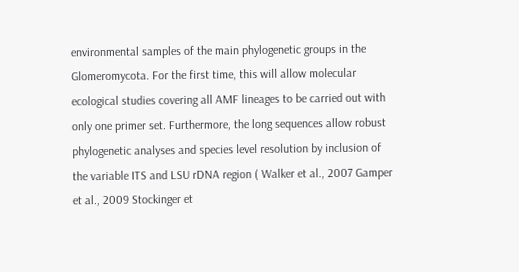environmental samples of the main phylogenetic groups in the Glomeromycota. For the first time, this will allow molecular ecological studies covering all AMF lineages to be carried out with only one primer set. Furthermore, the long sequences allow robust phylogenetic analyses and species level resolution by inclusion of the variable ITS and LSU rDNA region ( Walker et al., 2007 Gamper et al., 2009 Stockinger et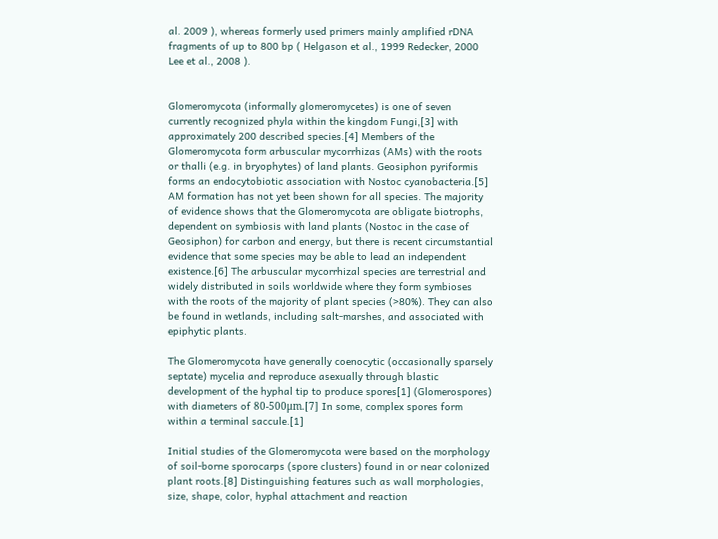al. 2009 ), whereas formerly used primers mainly amplified rDNA fragments of up to 800 bp ( Helgason et al., 1999 Redecker, 2000 Lee et al., 2008 ).


Glomeromycota (informally glomeromycetes) is one of seven currently recognized phyla within the kingdom Fungi,[3] with approximately 200 described species.[4] Members of the Glomeromycota form arbuscular mycorrhizas (AMs) with the roots or thalli (e.g. in bryophytes) of land plants. Geosiphon pyriformis forms an endocytobiotic association with Nostoc cyanobacteria.[5] AM formation has not yet been shown for all species. The majority of evidence shows that the Glomeromycota are obligate biotrophs, dependent on symbiosis with land plants (Nostoc in the case of Geosiphon) for carbon and energy, but there is recent circumstantial evidence that some species may be able to lead an independent existence.[6] The arbuscular mycorrhizal species are terrestrial and widely distributed in soils worldwide where they form symbioses with the roots of the majority of plant species (>80%). They can also be found in wetlands, including salt-marshes, and associated with epiphytic plants.

The Glomeromycota have generally coenocytic (occasionally sparsely septate) mycelia and reproduce asexually through blastic development of the hyphal tip to produce spores[1] (Glomerospores) with diameters of 80-500μm.[7] In some, complex spores form within a terminal saccule.[1]

Initial studies of the Glomeromycota were based on the morphology of soil-borne sporocarps (spore clusters) found in or near colonized plant roots.[8] Distinguishing features such as wall morphologies, size, shape, color, hyphal attachment and reaction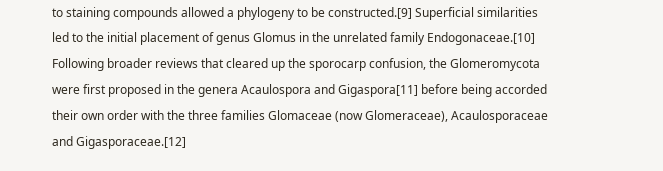to staining compounds allowed a phylogeny to be constructed.[9] Superficial similarities led to the initial placement of genus Glomus in the unrelated family Endogonaceae.[10] Following broader reviews that cleared up the sporocarp confusion, the Glomeromycota were first proposed in the genera Acaulospora and Gigaspora[11] before being accorded their own order with the three families Glomaceae (now Glomeraceae), Acaulosporaceae and Gigasporaceae.[12]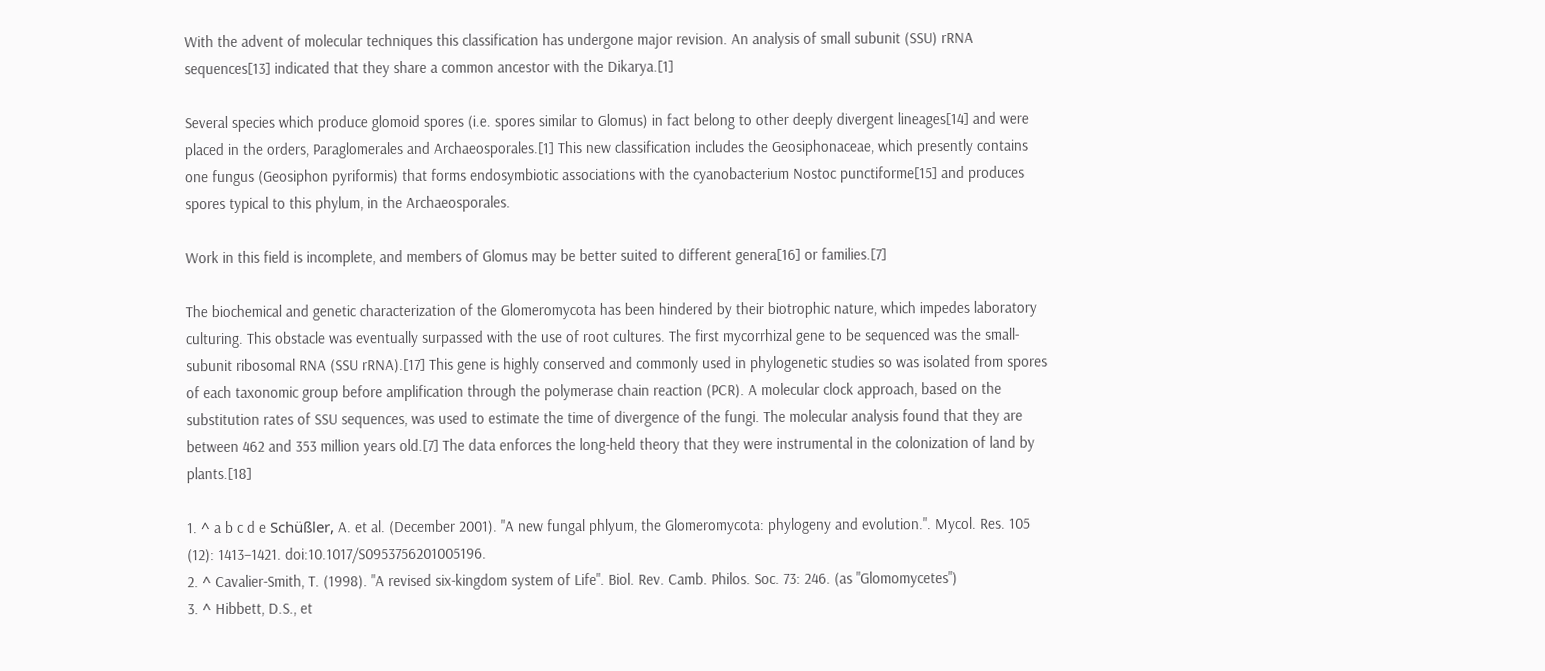With the advent of molecular techniques this classification has undergone major revision. An analysis of small subunit (SSU) rRNA sequences[13] indicated that they share a common ancestor with the Dikarya.[1]

Several species which produce glomoid spores (i.e. spores similar to Glomus) in fact belong to other deeply divergent lineages[14] and were placed in the orders, Paraglomerales and Archaeosporales.[1] This new classification includes the Geosiphonaceae, which presently contains one fungus (Geosiphon pyriformis) that forms endosymbiotic associations with the cyanobacterium Nostoc punctiforme[15] and produces spores typical to this phylum, in the Archaeosporales.

Work in this field is incomplete, and members of Glomus may be better suited to different genera[16] or families.[7]

The biochemical and genetic characterization of the Glomeromycota has been hindered by their biotrophic nature, which impedes laboratory culturing. This obstacle was eventually surpassed with the use of root cultures. The first mycorrhizal gene to be sequenced was the small-subunit ribosomal RNA (SSU rRNA).[17] This gene is highly conserved and commonly used in phylogenetic studies so was isolated from spores of each taxonomic group before amplification through the polymerase chain reaction (PCR). A molecular clock approach, based on the substitution rates of SSU sequences, was used to estimate the time of divergence of the fungi. The molecular analysis found that they are between 462 and 353 million years old.[7] The data enforces the long-held theory that they were instrumental in the colonization of land by plants.[18]

1. ^ a b c d e Schüßler, A. et al. (December 2001). "A new fungal phlyum, the Glomeromycota: phylogeny and evolution.". Mycol. Res. 105 (12): 1413–1421. doi:10.1017/S0953756201005196.
2. ^ Cavalier-Smith, T. (1998). "A revised six-kingdom system of Life". Biol. Rev. Camb. Philos. Soc. 73: 246. (as "Glomomycetes")
3. ^ Hibbett, D.S., et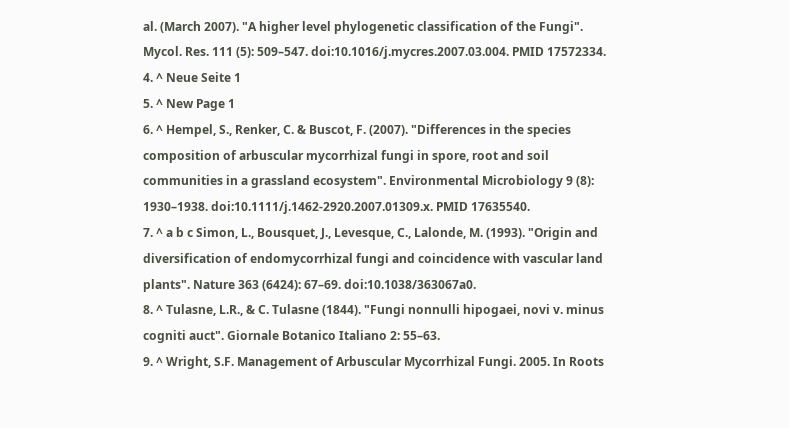al. (March 2007). "A higher level phylogenetic classification of the Fungi". Mycol. Res. 111 (5): 509–547. doi:10.1016/j.mycres.2007.03.004. PMID 17572334.
4. ^ Neue Seite 1
5. ^ New Page 1
6. ^ Hempel, S., Renker, C. & Buscot, F. (2007). "Differences in the species composition of arbuscular mycorrhizal fungi in spore, root and soil communities in a grassland ecosystem". Environmental Microbiology 9 (8): 1930–1938. doi:10.1111/j.1462-2920.2007.01309.x. PMID 17635540.
7. ^ a b c Simon, L., Bousquet, J., Levesque, C., Lalonde, M. (1993). "Origin and diversification of endomycorrhizal fungi and coincidence with vascular land plants". Nature 363 (6424): 67–69. doi:10.1038/363067a0.
8. ^ Tulasne, L.R., & C. Tulasne (1844). "Fungi nonnulli hipogaei, novi v. minus cogniti auct". Giornale Botanico Italiano 2: 55–63.
9. ^ Wright, S.F. Management of Arbuscular Mycorrhizal Fungi. 2005. In Roots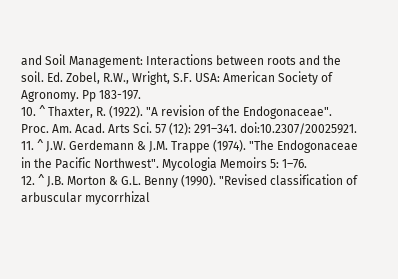and Soil Management: Interactions between roots and the soil. Ed. Zobel, R.W., Wright, S.F. USA: American Society of Agronomy. Pp 183-197.
10. ^ Thaxter, R. (1922). "A revision of the Endogonaceae". Proc. Am. Acad. Arts Sci. 57 (12): 291–341. doi:10.2307/20025921.
11. ^ J.W. Gerdemann & J.M. Trappe (1974). "The Endogonaceae in the Pacific Northwest". Mycologia Memoirs 5: 1–76.
12. ^ J.B. Morton & G.L. Benny (1990). "Revised classification of arbuscular mycorrhizal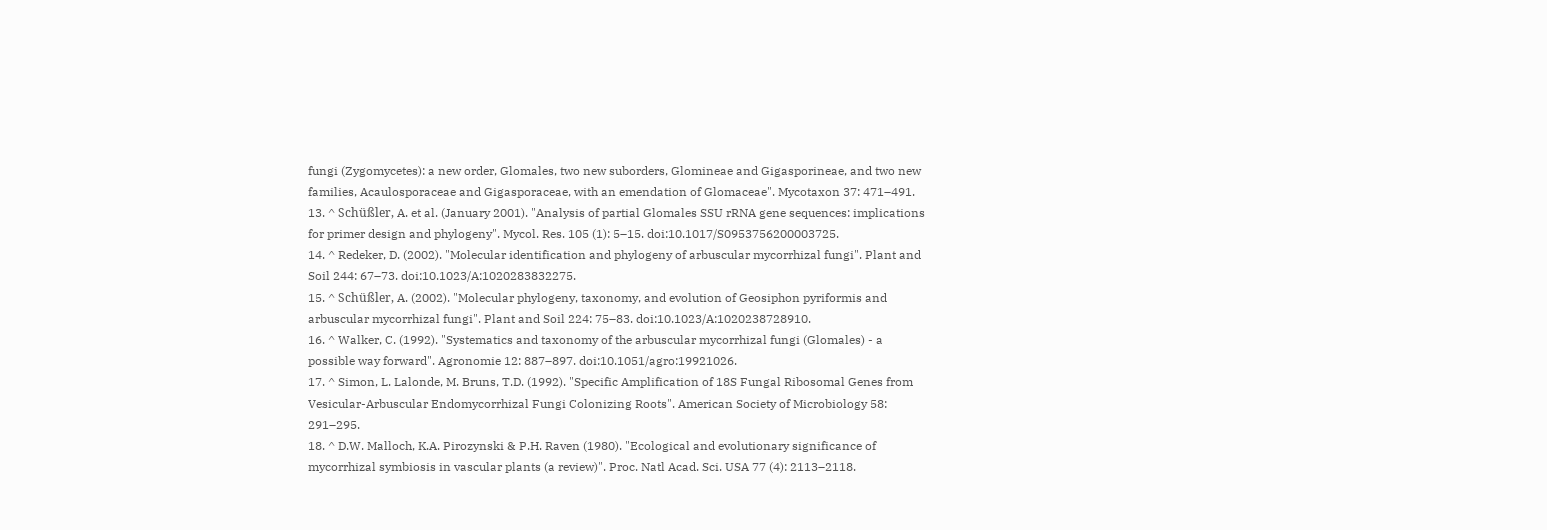fungi (Zygomycetes): a new order, Glomales, two new suborders, Glomineae and Gigasporineae, and two new families, Acaulosporaceae and Gigasporaceae, with an emendation of Glomaceae". Mycotaxon 37: 471–491.
13. ^ Schüßler, A. et al. (January 2001). "Analysis of partial Glomales SSU rRNA gene sequences: implications for primer design and phylogeny". Mycol. Res. 105 (1): 5–15. doi:10.1017/S0953756200003725.
14. ^ Redeker, D. (2002). "Molecular identification and phylogeny of arbuscular mycorrhizal fungi". Plant and Soil 244: 67–73. doi:10.1023/A:1020283832275.
15. ^ Schüßler, A. (2002). "Molecular phylogeny, taxonomy, and evolution of Geosiphon pyriformis and arbuscular mycorrhizal fungi". Plant and Soil 224: 75–83. doi:10.1023/A:1020238728910.
16. ^ Walker, C. (1992). "Systematics and taxonomy of the arbuscular mycorrhizal fungi (Glomales) - a possible way forward". Agronomie 12: 887–897. doi:10.1051/agro:19921026.
17. ^ Simon, L. Lalonde, M. Bruns, T.D. (1992). "Specific Amplification of 18S Fungal Ribosomal Genes from Vesicular-Arbuscular Endomycorrhizal Fungi Colonizing Roots". American Society of Microbiology 58: 291–295.
18. ^ D.W. Malloch, K.A. Pirozynski & P.H. Raven (1980). "Ecological and evolutionary significance of mycorrhizal symbiosis in vascular plants (a review)". Proc. Natl Acad. Sci. USA 77 (4): 2113–2118.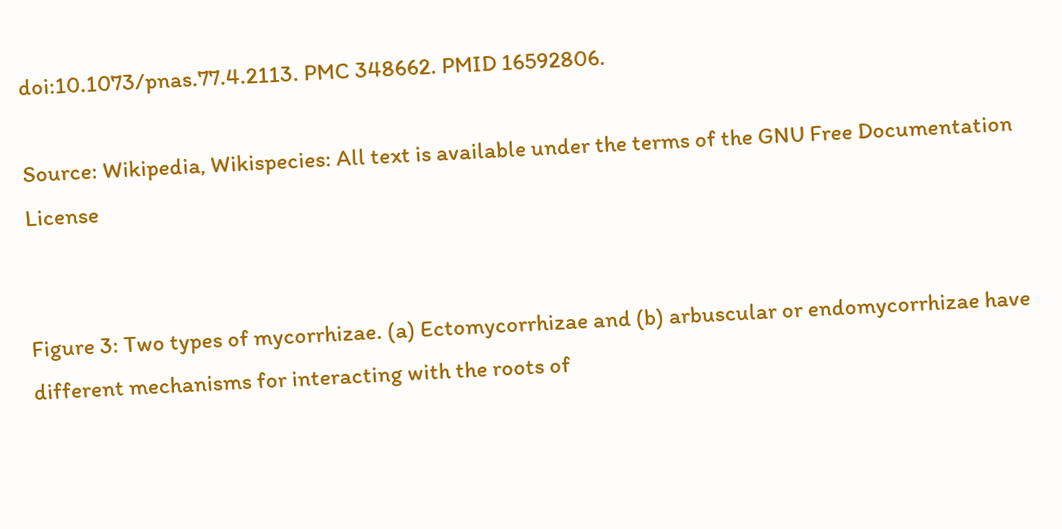doi:10.1073/pnas.77.4.2113. PMC 348662. PMID 16592806.

Source: Wikipedia, Wikispecies: All text is available under the terms of the GNU Free Documentation License


Figure 3: Two types of mycorrhizae. (a) Ectomycorrhizae and (b) arbuscular or endomycorrhizae have different mechanisms for interacting with the roots of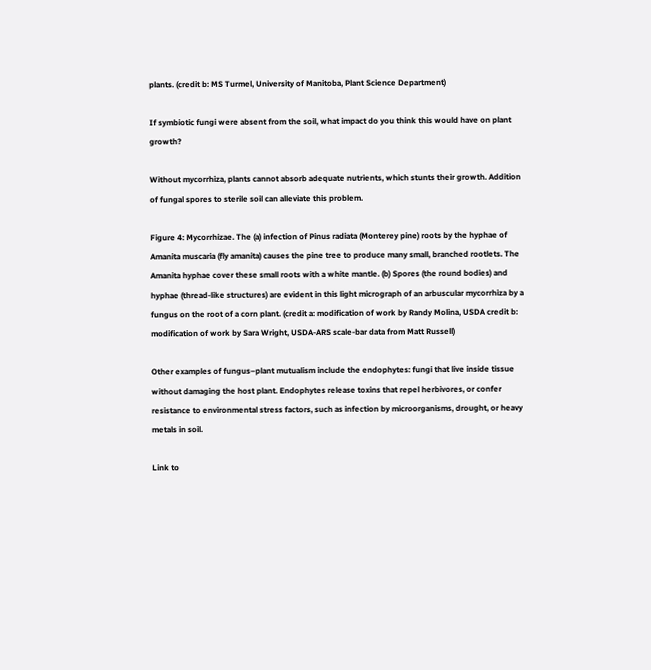plants. (credit b: MS Turmel, University of Manitoba, Plant Science Department)

If symbiotic fungi were absent from the soil, what impact do you think this would have on plant growth?

Without mycorrhiza, plants cannot absorb adequate nutrients, which stunts their growth. Addition of fungal spores to sterile soil can alleviate this problem.

Figure 4: Mycorrhizae. The (a) infection of Pinus radiata (Monterey pine) roots by the hyphae of Amanita muscaria (fly amanita) causes the pine tree to produce many small, branched rootlets. The Amanita hyphae cover these small roots with a white mantle. (b) Spores (the round bodies) and hyphae (thread-like structures) are evident in this light micrograph of an arbuscular mycorrhiza by a fungus on the root of a corn plant. (credit a: modification of work by Randy Molina, USDA credit b: modification of work by Sara Wright, USDA-ARS scale-bar data from Matt Russell)

Other examples of fungus–plant mutualism include the endophytes: fungi that live inside tissue without damaging the host plant. Endophytes release toxins that repel herbivores, or confer resistance to environmental stress factors, such as infection by microorganisms, drought, or heavy metals in soil.

Link to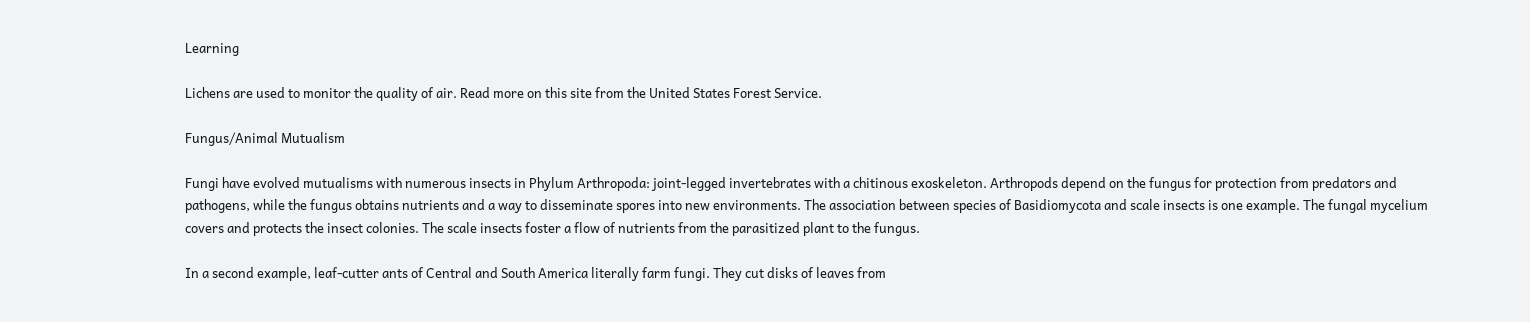Learning

Lichens are used to monitor the quality of air. Read more on this site from the United States Forest Service.

Fungus/Animal Mutualism

Fungi have evolved mutualisms with numerous insects in Phylum Arthropoda: joint-legged invertebrates with a chitinous exoskeleton. Arthropods depend on the fungus for protection from predators and pathogens, while the fungus obtains nutrients and a way to disseminate spores into new environments. The association between species of Basidiomycota and scale insects is one example. The fungal mycelium covers and protects the insect colonies. The scale insects foster a flow of nutrients from the parasitized plant to the fungus.

In a second example, leaf-cutter ants of Central and South America literally farm fungi. They cut disks of leaves from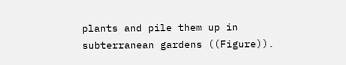plants and pile them up in subterranean gardens ((Figure)).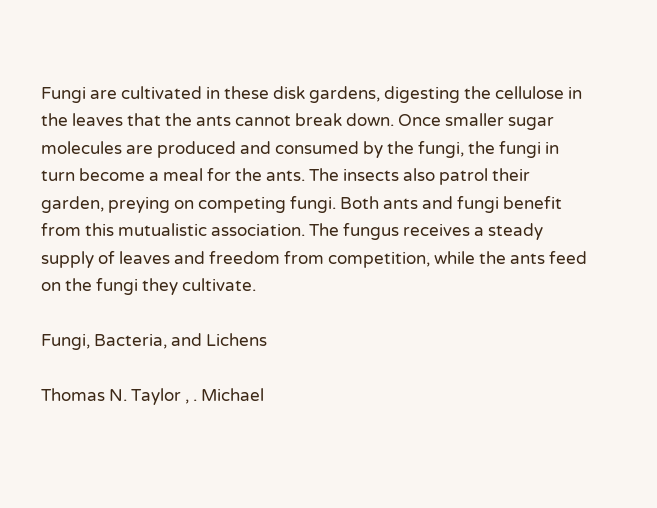Fungi are cultivated in these disk gardens, digesting the cellulose in the leaves that the ants cannot break down. Once smaller sugar molecules are produced and consumed by the fungi, the fungi in turn become a meal for the ants. The insects also patrol their garden, preying on competing fungi. Both ants and fungi benefit from this mutualistic association. The fungus receives a steady supply of leaves and freedom from competition, while the ants feed on the fungi they cultivate.

Fungi, Bacteria, and Lichens

Thomas N. Taylor , . Michael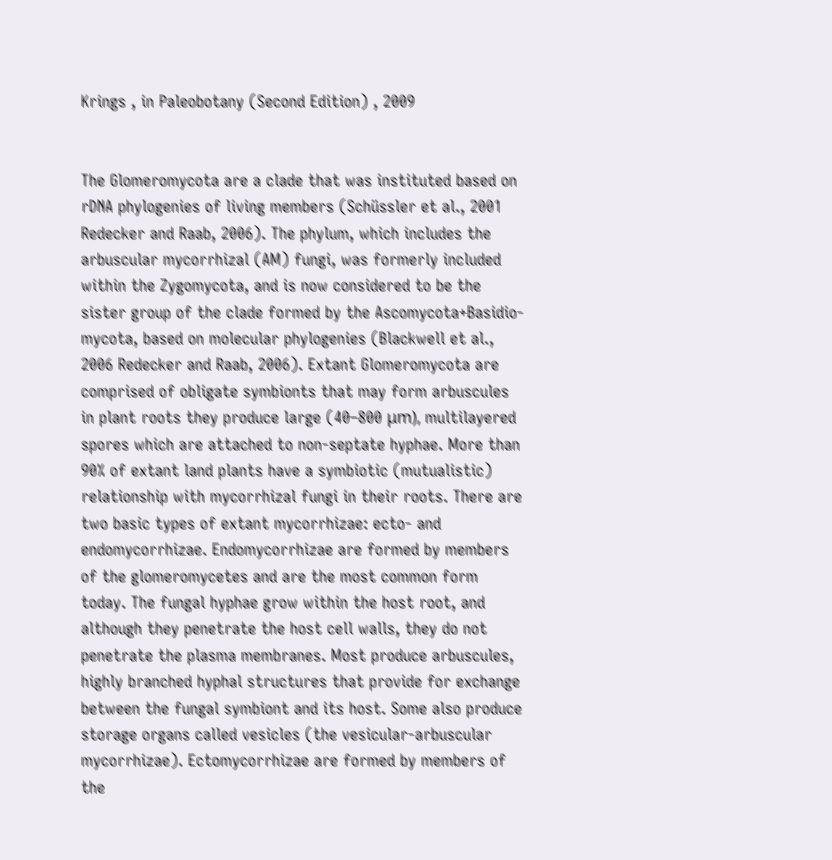Krings , in Paleobotany (Second Edition) , 2009


The Glomeromycota are a clade that was instituted based on rDNA phylogenies of living members (Schüssler et al., 2001 Redecker and Raab, 2006). The phylum, which includes the arbuscular mycorrhizal (AM) fungi, was formerly included within the Zygomycota, and is now considered to be the sister group of the clade formed by the Ascomycota+Basidio-mycota, based on molecular phylogenies (Blackwell et al., 2006 Redecker and Raab, 2006). Extant Glomeromycota are comprised of obligate symbionts that may form arbuscules in plant roots they produce large (40–800 μm), multilayered spores which are attached to non-septate hyphae. More than 90% of extant land plants have a symbiotic (mutualistic) relationship with mycorrhizal fungi in their roots. There are two basic types of extant mycorrhizae: ecto- and endomycorrhizae. Endomycorrhizae are formed by members of the glomeromycetes and are the most common form today. The fungal hyphae grow within the host root, and although they penetrate the host cell walls, they do not penetrate the plasma membranes. Most produce arbuscules, highly branched hyphal structures that provide for exchange between the fungal symbiont and its host. Some also produce storage organs called vesicles (the vesicular-arbuscular mycorrhizae). Ectomycorrhizae are formed by members of the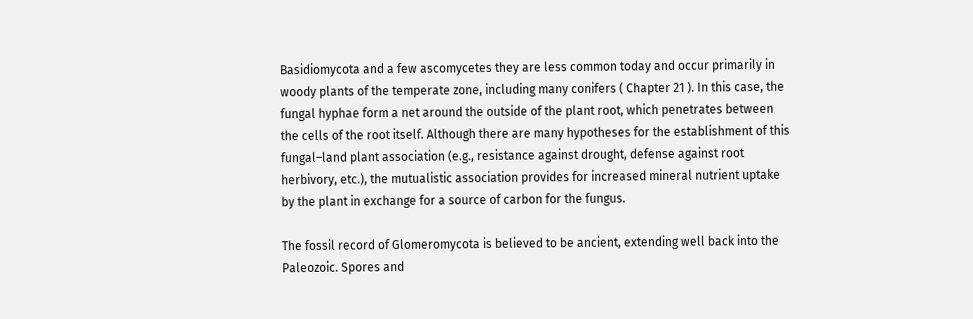Basidiomycota and a few ascomycetes they are less common today and occur primarily in woody plants of the temperate zone, including many conifers ( Chapter 21 ). In this case, the fungal hyphae form a net around the outside of the plant root, which penetrates between the cells of the root itself. Although there are many hypotheses for the establishment of this fungal–land plant association (e.g., resistance against drought, defense against root herbivory, etc.), the mutualistic association provides for increased mineral nutrient uptake by the plant in exchange for a source of carbon for the fungus.

The fossil record of Glomeromycota is believed to be ancient, extending well back into the Paleozoic. Spores and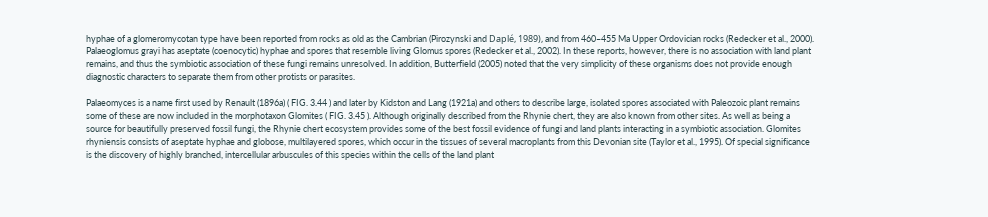hyphae of a glomeromycotan type have been reported from rocks as old as the Cambrian (Pirozynski and Daplé, 1989), and from 460–455 Ma Upper Ordovician rocks (Redecker et al., 2000). Palaeoglomus grayi has aseptate (coenocytic) hyphae and spores that resemble living Glomus spores (Redecker et al., 2002). In these reports, however, there is no association with land plant remains, and thus the symbiotic association of these fungi remains unresolved. In addition, Butterfield (2005) noted that the very simplicity of these organisms does not provide enough diagnostic characters to separate them from other protists or parasites.

Palaeomyces is a name first used by Renault (1896a) ( FIG. 3.44 ) and later by Kidston and Lang (1921a) and others to describe large, isolated spores associated with Paleozoic plant remains some of these are now included in the morphotaxon Glomites ( FIG. 3.45 ). Although originally described from the Rhynie chert, they are also known from other sites. As well as being a source for beautifully preserved fossil fungi, the Rhynie chert ecosystem provides some of the best fossil evidence of fungi and land plants interacting in a symbiotic association. Glomites rhyniensis consists of aseptate hyphae and globose, multilayered spores, which occur in the tissues of several macroplants from this Devonian site (Taylor et al., 1995). Of special significance is the discovery of highly branched, intercellular arbuscules of this species within the cells of the land plant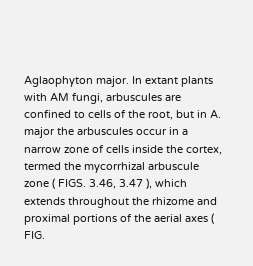Aglaophyton major. In extant plants with AM fungi, arbuscules are confined to cells of the root, but in A. major the arbuscules occur in a narrow zone of cells inside the cortex, termed the mycorrhizal arbuscule zone ( FIGS. 3.46, 3.47 ), which extends throughout the rhizome and proximal portions of the aerial axes ( FIG.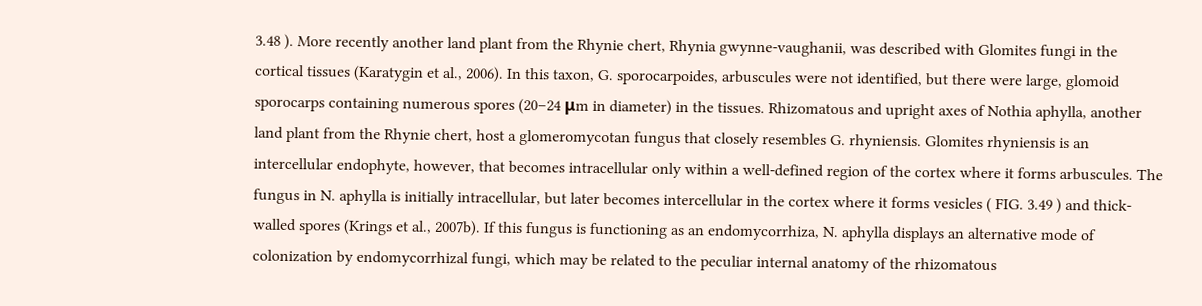3.48 ). More recently another land plant from the Rhynie chert, Rhynia gwynne-vaughanii, was described with Glomites fungi in the cortical tissues (Karatygin et al., 2006). In this taxon, G. sporocarpoides, arbuscules were not identified, but there were large, glomoid sporocarps containing numerous spores (20–24 μm in diameter) in the tissues. Rhizomatous and upright axes of Nothia aphylla, another land plant from the Rhynie chert, host a glomeromycotan fungus that closely resembles G. rhyniensis. Glomites rhyniensis is an intercellular endophyte, however, that becomes intracellular only within a well-defined region of the cortex where it forms arbuscules. The fungus in N. aphylla is initially intracellular, but later becomes intercellular in the cortex where it forms vesicles ( FIG. 3.49 ) and thick-walled spores (Krings et al., 2007b). If this fungus is functioning as an endomycorrhiza, N. aphylla displays an alternative mode of colonization by endomycorrhizal fungi, which may be related to the peculiar internal anatomy of the rhizomatous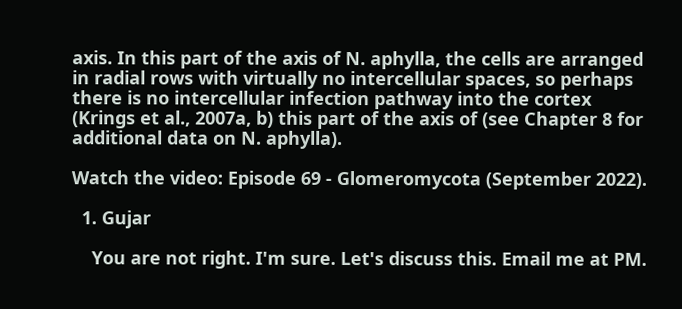axis. In this part of the axis of N. aphylla, the cells are arranged in radial rows with virtually no intercellular spaces, so perhaps there is no intercellular infection pathway into the cortex (Krings et al., 2007a, b) this part of the axis of (see Chapter 8 for additional data on N. aphylla).

Watch the video: Episode 69 - Glomeromycota (September 2022).

  1. Gujar

    You are not right. I'm sure. Let's discuss this. Email me at PM.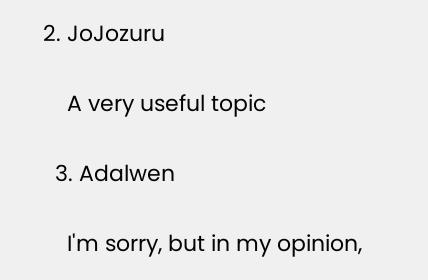2. JoJozuru

    A very useful topic

  3. Adalwen

    I'm sorry, but in my opinion,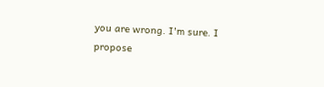you are wrong. I'm sure. I propose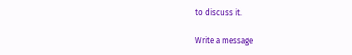to discuss it.

Write a message